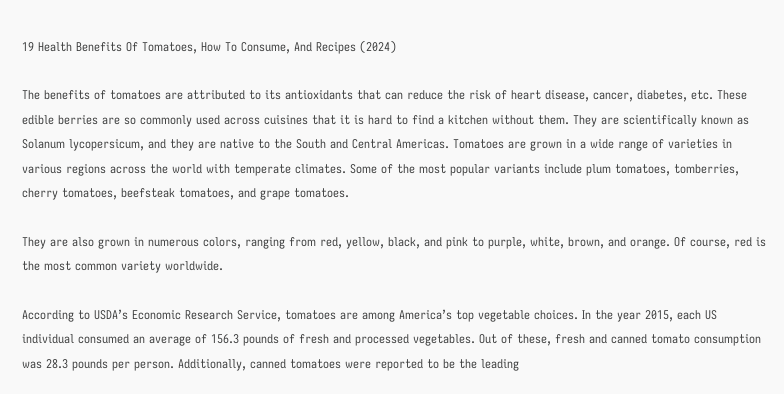19 Health Benefits Of Tomatoes, How To Consume, And Recipes (2024)

The benefits of tomatoes are attributed to its antioxidants that can reduce the risk of heart disease, cancer, diabetes, etc. These edible berries are so commonly used across cuisines that it is hard to find a kitchen without them. They are scientifically known as Solanum lycopersicum, and they are native to the South and Central Americas. Tomatoes are grown in a wide range of varieties in various regions across the world with temperate climates. Some of the most popular variants include plum tomatoes, tomberries, cherry tomatoes, beefsteak tomatoes, and grape tomatoes.

They are also grown in numerous colors, ranging from red, yellow, black, and pink to purple, white, brown, and orange. Of course, red is the most common variety worldwide.

According to USDA’s Economic Research Service, tomatoes are among America’s top vegetable choices. In the year 2015, each US individual consumed an average of 156.3 pounds of fresh and processed vegetables. Out of these, fresh and canned tomato consumption was 28.3 pounds per person. Additionally, canned tomatoes were reported to be the leading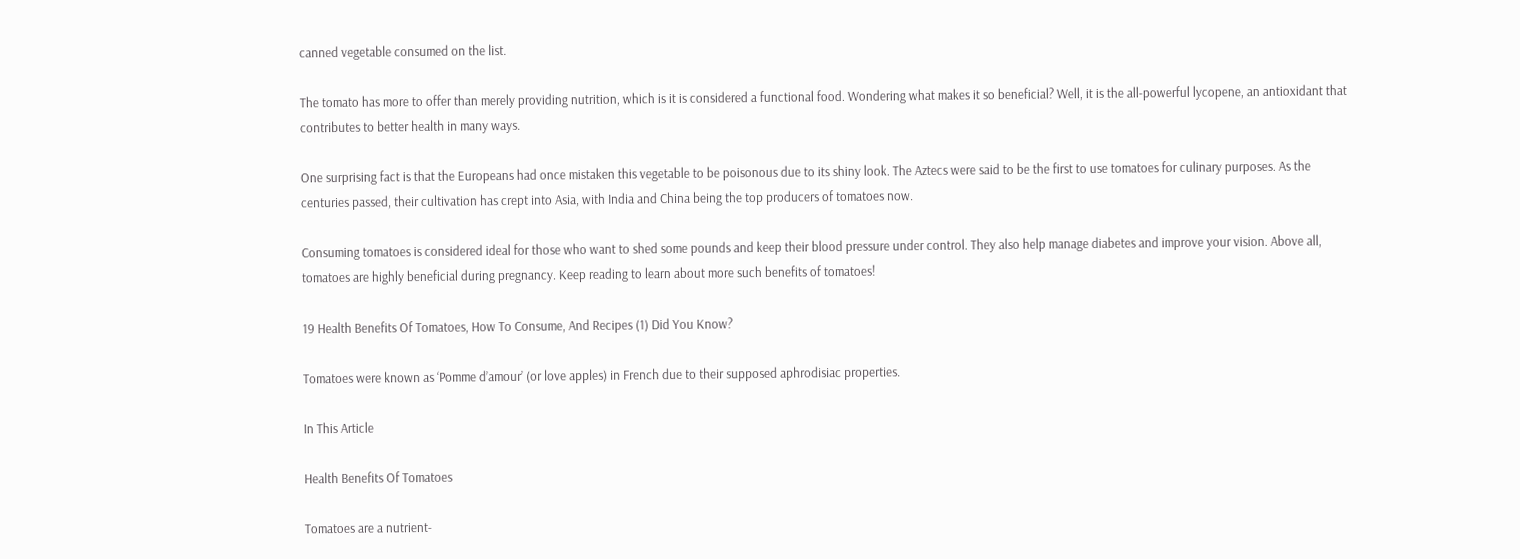canned vegetable consumed on the list.

The tomato has more to offer than merely providing nutrition, which is it is considered a functional food. Wondering what makes it so beneficial? Well, it is the all-powerful lycopene, an antioxidant that contributes to better health in many ways.

One surprising fact is that the Europeans had once mistaken this vegetable to be poisonous due to its shiny look. The Aztecs were said to be the first to use tomatoes for culinary purposes. As the centuries passed, their cultivation has crept into Asia, with India and China being the top producers of tomatoes now.

Consuming tomatoes is considered ideal for those who want to shed some pounds and keep their blood pressure under control. They also help manage diabetes and improve your vision. Above all, tomatoes are highly beneficial during pregnancy. Keep reading to learn about more such benefits of tomatoes!

19 Health Benefits Of Tomatoes, How To Consume, And Recipes (1) Did You Know?

Tomatoes were known as ‘Pomme d’amour’ (or love apples) in French due to their supposed aphrodisiac properties.

In This Article

Health Benefits Of Tomatoes

Tomatoes are a nutrient-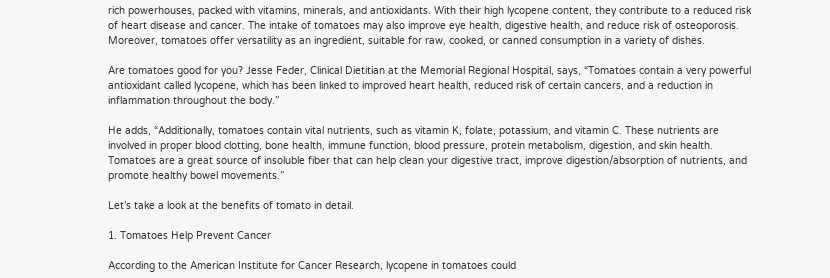rich powerhouses, packed with vitamins, minerals, and antioxidants. With their high lycopene content, they contribute to a reduced risk of heart disease and cancer. The intake of tomatoes may also improve eye health, digestive health, and reduce risk of osteoporosis. Moreover, tomatoes offer versatility as an ingredient, suitable for raw, cooked, or canned consumption in a variety of dishes.

Are tomatoes good for you? Jesse Feder, Clinical Dietitian at the Memorial Regional Hospital, says, “Tomatoes contain a very powerful antioxidant called lycopene, which has been linked to improved heart health, reduced risk of certain cancers, and a reduction in inflammation throughout the body.”

He adds, “Additionally, tomatoes contain vital nutrients, such as vitamin K, folate, potassium, and vitamin C. These nutrients are involved in proper blood clotting, bone health, immune function, blood pressure, protein metabolism, digestion, and skin health. Tomatoes are a great source of insoluble fiber that can help clean your digestive tract, improve digestion/absorption of nutrients, and promote healthy bowel movements.”

Let’s take a look at the benefits of tomato in detail.

1. Tomatoes Help Prevent Cancer

According to the American Institute for Cancer Research, lycopene in tomatoes could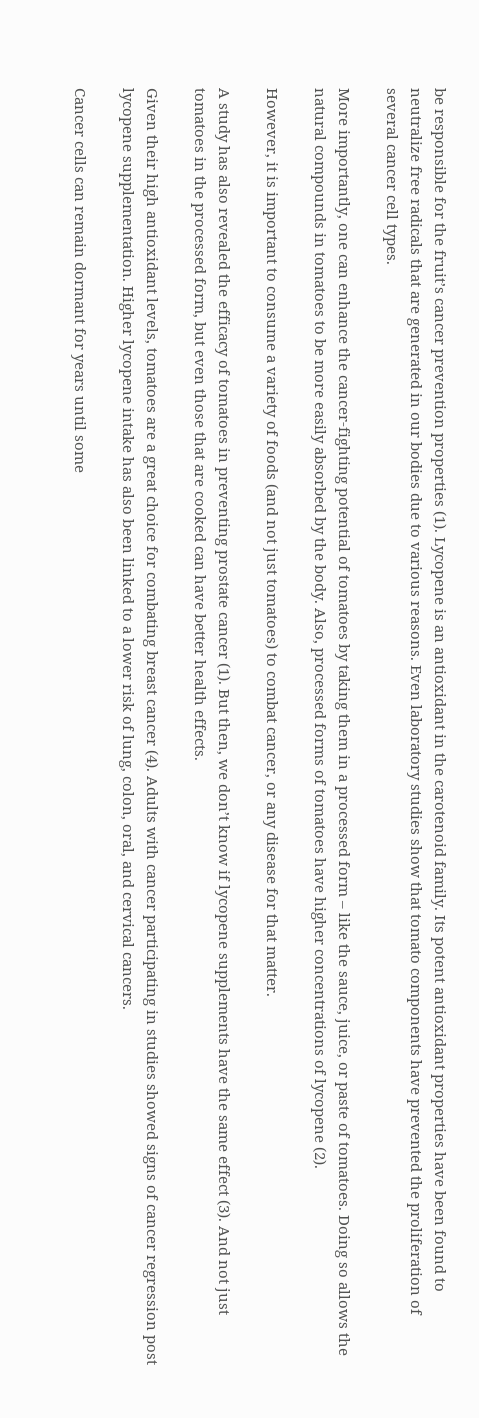be responsible for the fruit’s cancer prevention properties (1). Lycopene is an antioxidant in the carotenoid family. Its potent antioxidant properties have been found to neutralize free radicals that are generated in our bodies due to various reasons. Even laboratory studies show that tomato components have prevented the proliferation of several cancer cell types.

More importantly, one can enhance the cancer-fighting potential of tomatoes by taking them in a processed form – like the sauce, juice, or paste of tomatoes. Doing so allows the natural compounds in tomatoes to be more easily absorbed by the body. Also, processed forms of tomatoes have higher concentrations of lycopene (2).

However, it is important to consume a variety of foods (and not just tomatoes) to combat cancer, or any disease for that matter.

A study has also revealed the efficacy of tomatoes in preventing prostate cancer (1). But then, we don’t know if lycopene supplements have the same effect (3). And not just tomatoes in the processed form, but even those that are cooked can have better health effects.

Given their high antioxidant levels, tomatoes are a great choice for combating breast cancer (4). Adults with cancer participating in studies showed signs of cancer regression post lycopene supplementation. Higher lycopene intake has also been linked to a lower risk of lung, colon, oral, and cervical cancers.

Cancer cells can remain dormant for years until some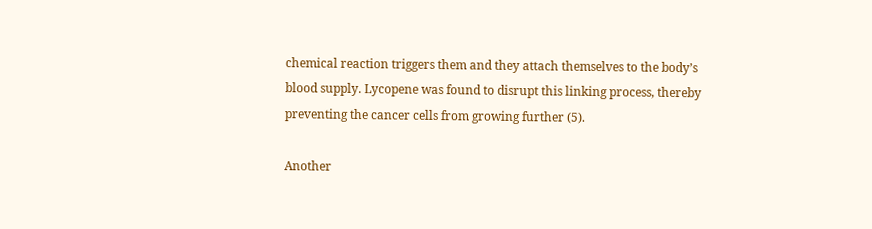chemical reaction triggers them and they attach themselves to the body’s blood supply. Lycopene was found to disrupt this linking process, thereby preventing the cancer cells from growing further (5).

Another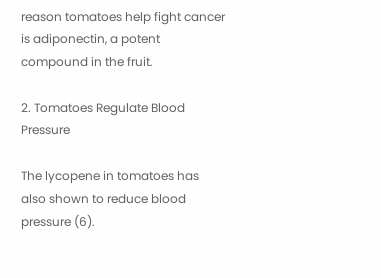reason tomatoes help fight cancer is adiponectin, a potent compound in the fruit.

2. Tomatoes Regulate Blood Pressure

The lycopene in tomatoes has also shown to reduce blood pressure (6).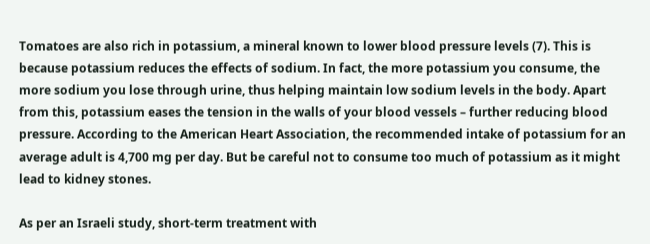Tomatoes are also rich in potassium, a mineral known to lower blood pressure levels (7). This is because potassium reduces the effects of sodium. In fact, the more potassium you consume, the more sodium you lose through urine, thus helping maintain low sodium levels in the body. Apart from this, potassium eases the tension in the walls of your blood vessels – further reducing blood pressure. According to the American Heart Association, the recommended intake of potassium for an average adult is 4,700 mg per day. But be careful not to consume too much of potassium as it might lead to kidney stones.

As per an Israeli study, short-term treatment with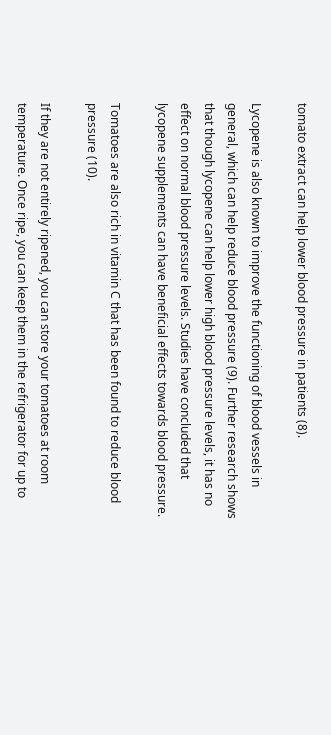tomato extract can help lower blood pressure in patients (8).

Lycopene is also known to improve the functioning of blood vessels in general, which can help reduce blood pressure (9). Further research shows that though lycopene can help lower high blood pressure levels, it has no effect on normal blood pressure levels. Studies have concluded that lycopene supplements can have beneficial effects towards blood pressure.

Tomatoes are also rich in vitamin C that has been found to reduce blood pressure (10).

If they are not entirely ripened, you can store your tomatoes at room temperature. Once ripe, you can keep them in the refrigerator for up to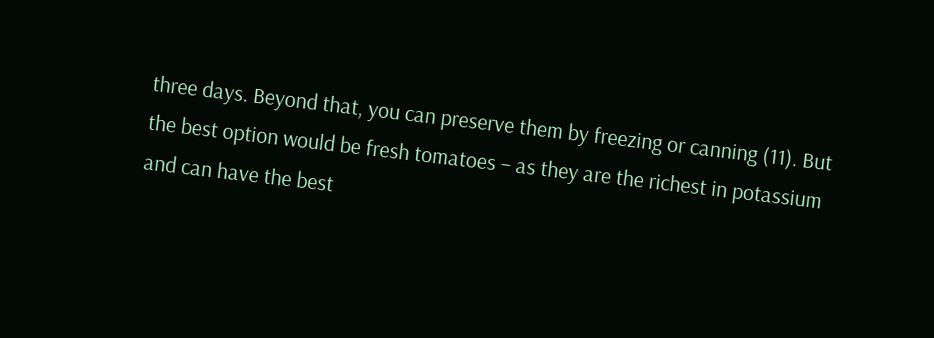three days. Beyond that, you can preserve them by freezing or canning (11). But the best option would be fresh tomatoes – as they are the richest in potassium and can have the best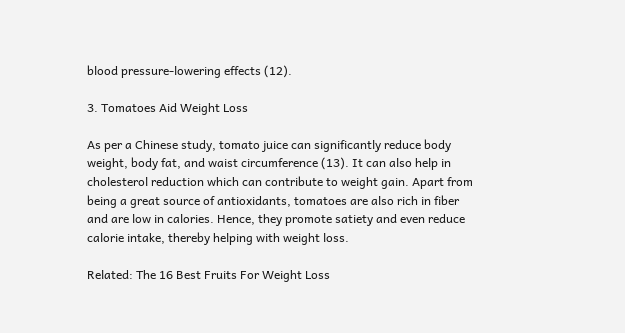blood pressure-lowering effects (12).

3. Tomatoes Aid Weight Loss

As per a Chinese study, tomato juice can significantly reduce body weight, body fat, and waist circumference (13). It can also help in cholesterol reduction which can contribute to weight gain. Apart from being a great source of antioxidants, tomatoes are also rich in fiber and are low in calories. Hence, they promote satiety and even reduce calorie intake, thereby helping with weight loss.

Related: The 16 Best Fruits For Weight Loss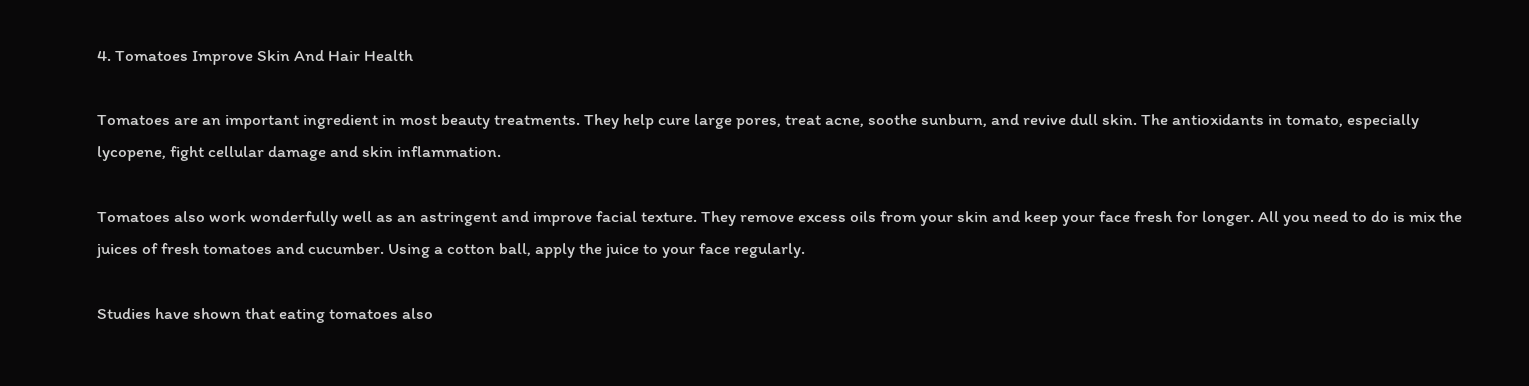4. Tomatoes Improve Skin And Hair Health

Tomatoes are an important ingredient in most beauty treatments. They help cure large pores, treat acne, soothe sunburn, and revive dull skin. The antioxidants in tomato, especially lycopene, fight cellular damage and skin inflammation.

Tomatoes also work wonderfully well as an astringent and improve facial texture. They remove excess oils from your skin and keep your face fresh for longer. All you need to do is mix the juices of fresh tomatoes and cucumber. Using a cotton ball, apply the juice to your face regularly.

Studies have shown that eating tomatoes also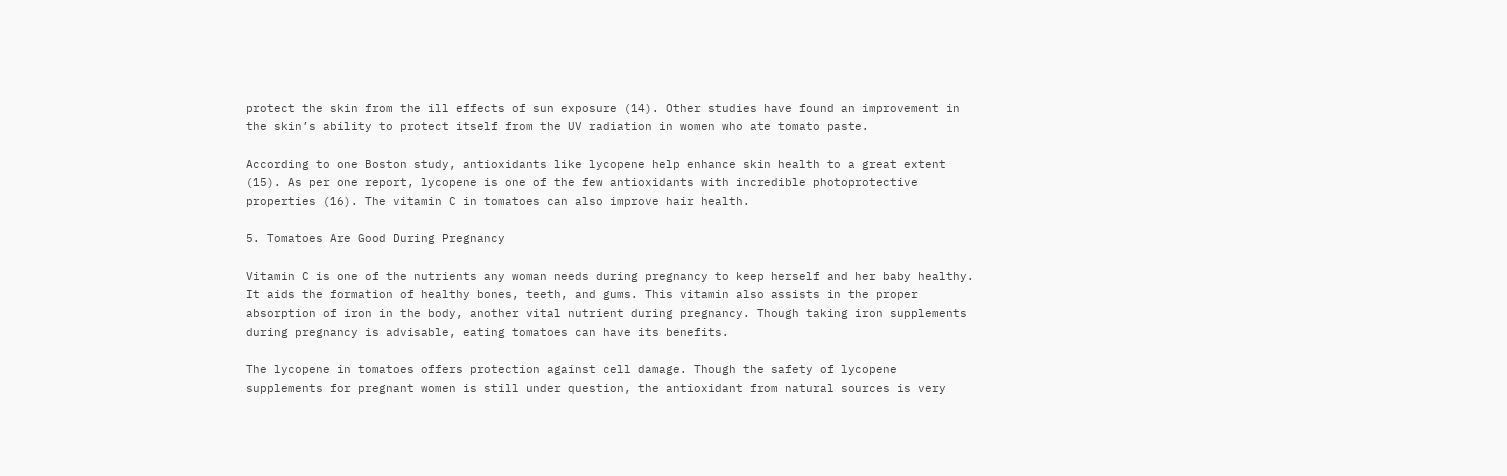protect the skin from the ill effects of sun exposure (14). Other studies have found an improvement in the skin’s ability to protect itself from the UV radiation in women who ate tomato paste.

According to one Boston study, antioxidants like lycopene help enhance skin health to a great extent (15). As per one report, lycopene is one of the few antioxidants with incredible photoprotective properties (16). The vitamin C in tomatoes can also improve hair health.

5. Tomatoes Are Good During Pregnancy

Vitamin C is one of the nutrients any woman needs during pregnancy to keep herself and her baby healthy. It aids the formation of healthy bones, teeth, and gums. This vitamin also assists in the proper absorption of iron in the body, another vital nutrient during pregnancy. Though taking iron supplements during pregnancy is advisable, eating tomatoes can have its benefits.

The lycopene in tomatoes offers protection against cell damage. Though the safety of lycopene supplements for pregnant women is still under question, the antioxidant from natural sources is very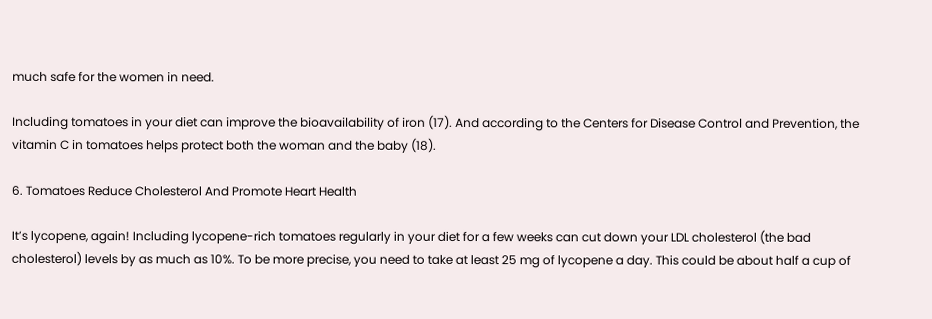much safe for the women in need.

Including tomatoes in your diet can improve the bioavailability of iron (17). And according to the Centers for Disease Control and Prevention, the vitamin C in tomatoes helps protect both the woman and the baby (18).

6. Tomatoes Reduce Cholesterol And Promote Heart Health

It’s lycopene, again! Including lycopene-rich tomatoes regularly in your diet for a few weeks can cut down your LDL cholesterol (the bad cholesterol) levels by as much as 10%. To be more precise, you need to take at least 25 mg of lycopene a day. This could be about half a cup of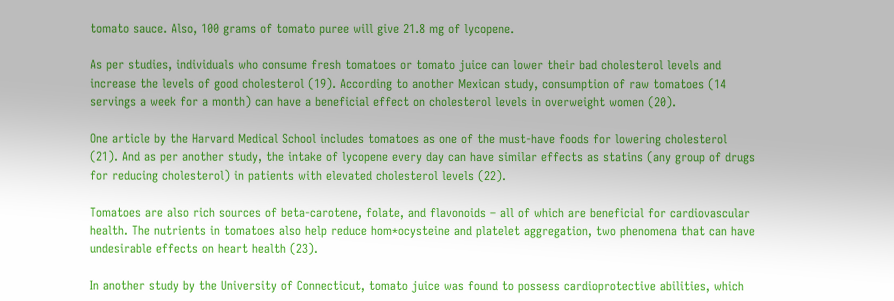tomato sauce. Also, 100 grams of tomato puree will give 21.8 mg of lycopene.

As per studies, individuals who consume fresh tomatoes or tomato juice can lower their bad cholesterol levels and increase the levels of good cholesterol (19). According to another Mexican study, consumption of raw tomatoes (14 servings a week for a month) can have a beneficial effect on cholesterol levels in overweight women (20).

One article by the Harvard Medical School includes tomatoes as one of the must-have foods for lowering cholesterol (21). And as per another study, the intake of lycopene every day can have similar effects as statins (any group of drugs for reducing cholesterol) in patients with elevated cholesterol levels (22).

Tomatoes are also rich sources of beta-carotene, folate, and flavonoids – all of which are beneficial for cardiovascular health. The nutrients in tomatoes also help reduce hom*ocysteine and platelet aggregation, two phenomena that can have undesirable effects on heart health (23).

In another study by the University of Connecticut, tomato juice was found to possess cardioprotective abilities, which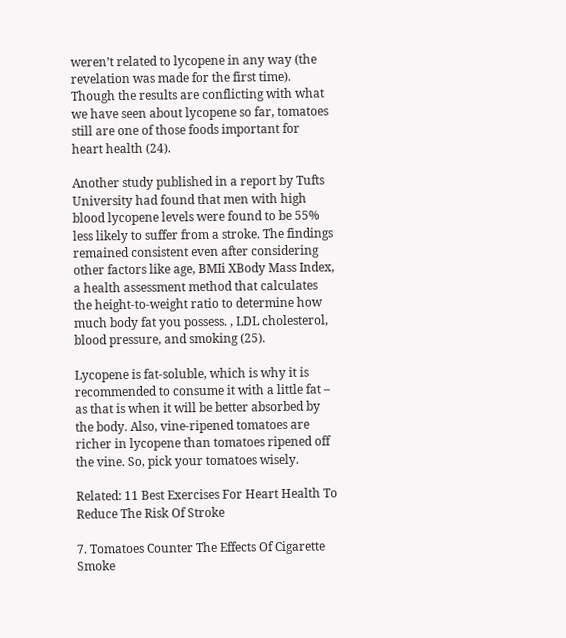weren’t related to lycopene in any way (the revelation was made for the first time). Though the results are conflicting with what we have seen about lycopene so far, tomatoes still are one of those foods important for heart health (24).

Another study published in a report by Tufts University had found that men with high blood lycopene levels were found to be 55% less likely to suffer from a stroke. The findings remained consistent even after considering other factors like age, BMIi XBody Mass Index, a health assessment method that calculates the height-to-weight ratio to determine how much body fat you possess. , LDL cholesterol, blood pressure, and smoking (25).

Lycopene is fat-soluble, which is why it is recommended to consume it with a little fat – as that is when it will be better absorbed by the body. Also, vine-ripened tomatoes are richer in lycopene than tomatoes ripened off the vine. So, pick your tomatoes wisely.

Related: 11 Best Exercises For Heart Health To Reduce The Risk Of Stroke

7. Tomatoes Counter The Effects Of Cigarette Smoke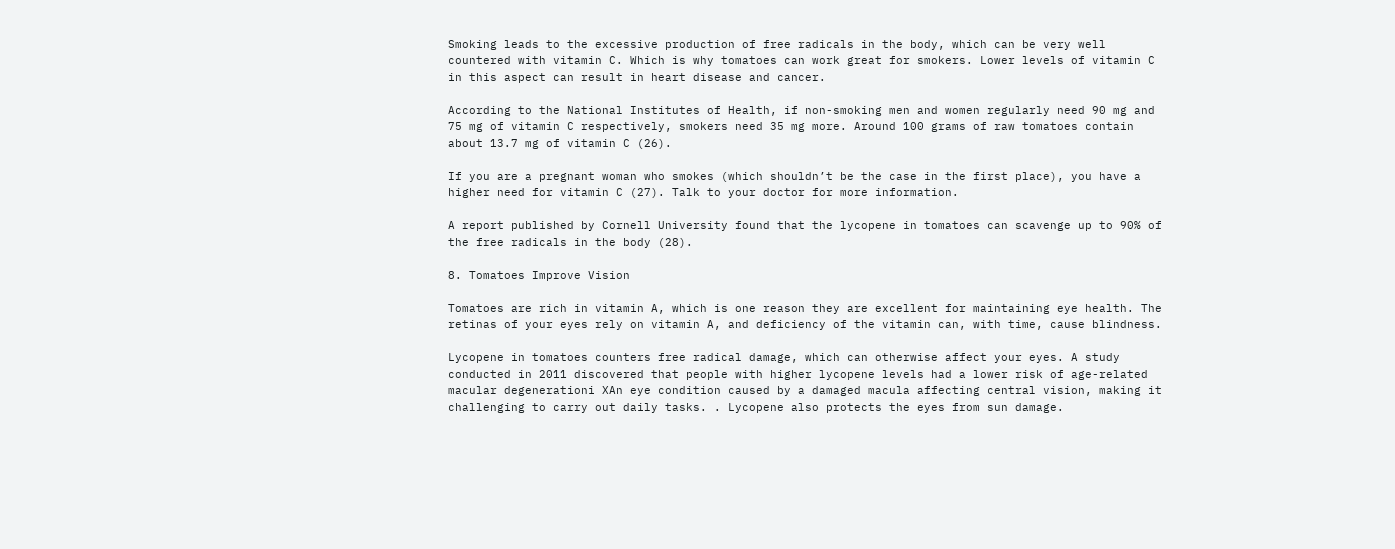Smoking leads to the excessive production of free radicals in the body, which can be very well countered with vitamin C. Which is why tomatoes can work great for smokers. Lower levels of vitamin C in this aspect can result in heart disease and cancer.

According to the National Institutes of Health, if non-smoking men and women regularly need 90 mg and 75 mg of vitamin C respectively, smokers need 35 mg more. Around 100 grams of raw tomatoes contain about 13.7 mg of vitamin C (26).

If you are a pregnant woman who smokes (which shouldn’t be the case in the first place), you have a higher need for vitamin C (27). Talk to your doctor for more information.

A report published by Cornell University found that the lycopene in tomatoes can scavenge up to 90% of the free radicals in the body (28).

8. Tomatoes Improve Vision

Tomatoes are rich in vitamin A, which is one reason they are excellent for maintaining eye health. The retinas of your eyes rely on vitamin A, and deficiency of the vitamin can, with time, cause blindness.

Lycopene in tomatoes counters free radical damage, which can otherwise affect your eyes. A study conducted in 2011 discovered that people with higher lycopene levels had a lower risk of age-related macular degenerationi XAn eye condition caused by a damaged macula affecting central vision, making it challenging to carry out daily tasks. . Lycopene also protects the eyes from sun damage.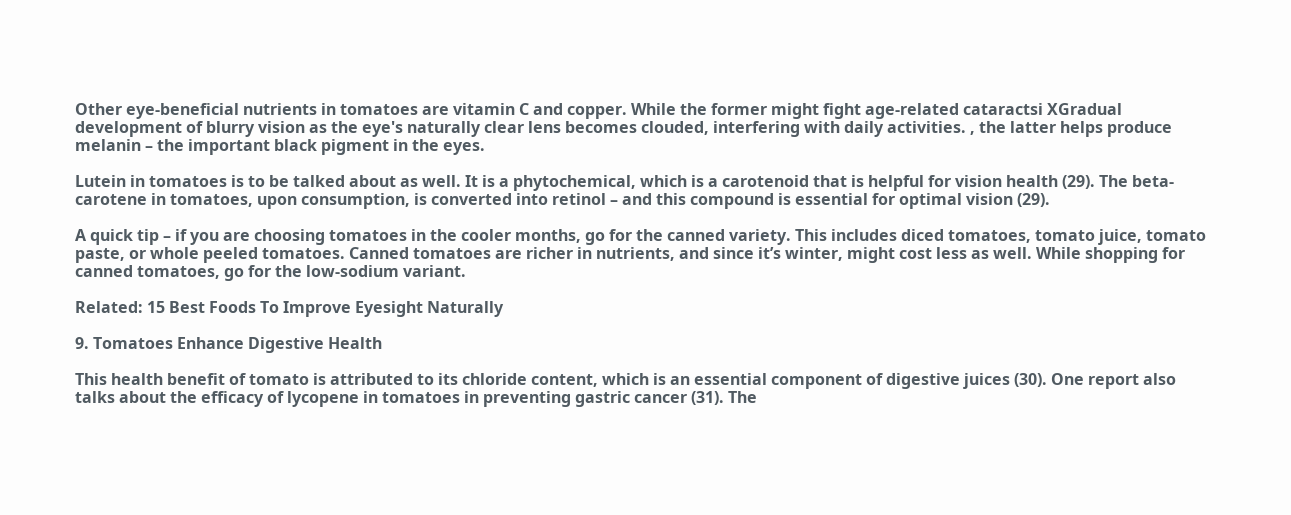Other eye-beneficial nutrients in tomatoes are vitamin C and copper. While the former might fight age-related cataractsi XGradual development of blurry vision as the eye's naturally clear lens becomes clouded, interfering with daily activities. , the latter helps produce melanin – the important black pigment in the eyes.

Lutein in tomatoes is to be talked about as well. It is a phytochemical, which is a carotenoid that is helpful for vision health (29). The beta-carotene in tomatoes, upon consumption, is converted into retinol – and this compound is essential for optimal vision (29).

A quick tip – if you are choosing tomatoes in the cooler months, go for the canned variety. This includes diced tomatoes, tomato juice, tomato paste, or whole peeled tomatoes. Canned tomatoes are richer in nutrients, and since it’s winter, might cost less as well. While shopping for canned tomatoes, go for the low-sodium variant.

Related: 15 Best Foods To Improve Eyesight Naturally

9. Tomatoes Enhance Digestive Health

This health benefit of tomato is attributed to its chloride content, which is an essential component of digestive juices (30). One report also talks about the efficacy of lycopene in tomatoes in preventing gastric cancer (31). The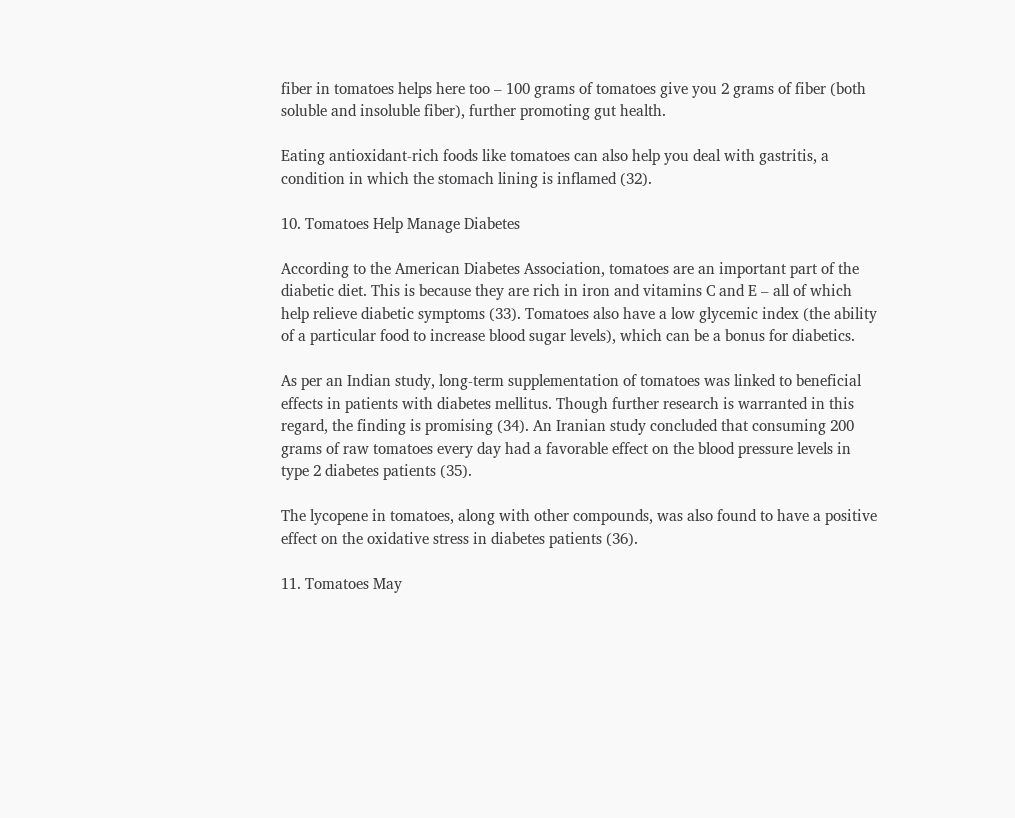fiber in tomatoes helps here too – 100 grams of tomatoes give you 2 grams of fiber (both soluble and insoluble fiber), further promoting gut health.

Eating antioxidant-rich foods like tomatoes can also help you deal with gastritis, a condition in which the stomach lining is inflamed (32).

10. Tomatoes Help Manage Diabetes

According to the American Diabetes Association, tomatoes are an important part of the diabetic diet. This is because they are rich in iron and vitamins C and E – all of which help relieve diabetic symptoms (33). Tomatoes also have a low glycemic index (the ability of a particular food to increase blood sugar levels), which can be a bonus for diabetics.

As per an Indian study, long-term supplementation of tomatoes was linked to beneficial effects in patients with diabetes mellitus. Though further research is warranted in this regard, the finding is promising (34). An Iranian study concluded that consuming 200 grams of raw tomatoes every day had a favorable effect on the blood pressure levels in type 2 diabetes patients (35).

The lycopene in tomatoes, along with other compounds, was also found to have a positive effect on the oxidative stress in diabetes patients (36).

11. Tomatoes May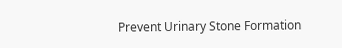Prevent Urinary Stone Formation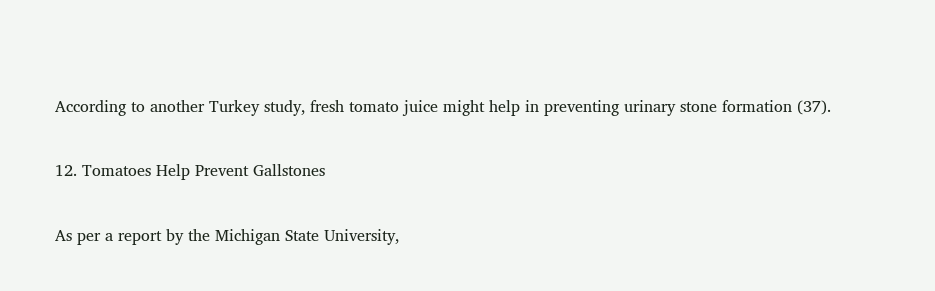According to another Turkey study, fresh tomato juice might help in preventing urinary stone formation (37).

12. Tomatoes Help Prevent Gallstones

As per a report by the Michigan State University,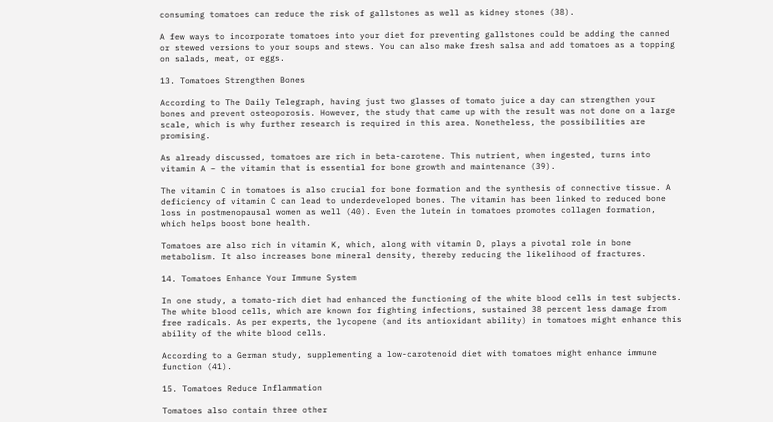consuming tomatoes can reduce the risk of gallstones as well as kidney stones (38).

A few ways to incorporate tomatoes into your diet for preventing gallstones could be adding the canned or stewed versions to your soups and stews. You can also make fresh salsa and add tomatoes as a topping on salads, meat, or eggs.

13. Tomatoes Strengthen Bones

According to The Daily Telegraph, having just two glasses of tomato juice a day can strengthen your bones and prevent osteoporosis. However, the study that came up with the result was not done on a large scale, which is why further research is required in this area. Nonetheless, the possibilities are promising.

As already discussed, tomatoes are rich in beta-carotene. This nutrient, when ingested, turns into vitamin A – the vitamin that is essential for bone growth and maintenance (39).

The vitamin C in tomatoes is also crucial for bone formation and the synthesis of connective tissue. A deficiency of vitamin C can lead to underdeveloped bones. The vitamin has been linked to reduced bone loss in postmenopausal women as well (40). Even the lutein in tomatoes promotes collagen formation, which helps boost bone health.

Tomatoes are also rich in vitamin K, which, along with vitamin D, plays a pivotal role in bone metabolism. It also increases bone mineral density, thereby reducing the likelihood of fractures.

14. Tomatoes Enhance Your Immune System

In one study, a tomato-rich diet had enhanced the functioning of the white blood cells in test subjects. The white blood cells, which are known for fighting infections, sustained 38 percent less damage from free radicals. As per experts, the lycopene (and its antioxidant ability) in tomatoes might enhance this ability of the white blood cells.

According to a German study, supplementing a low-carotenoid diet with tomatoes might enhance immune function (41).

15. Tomatoes Reduce Inflammation

Tomatoes also contain three other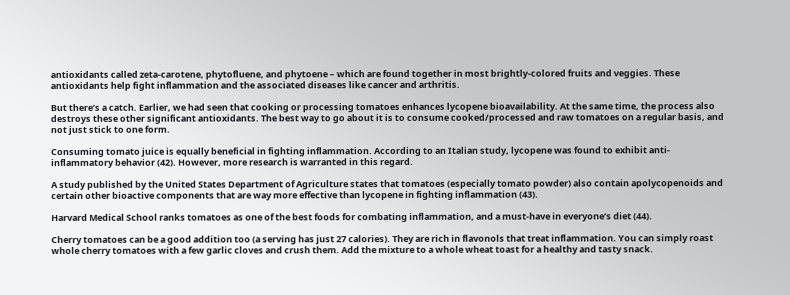antioxidants called zeta-carotene, phytofluene, and phytoene – which are found together in most brightly-colored fruits and veggies. These antioxidants help fight inflammation and the associated diseases like cancer and arthritis.

But there’s a catch. Earlier, we had seen that cooking or processing tomatoes enhances lycopene bioavailability. At the same time, the process also destroys these other significant antioxidants. The best way to go about it is to consume cooked/processed and raw tomatoes on a regular basis, and not just stick to one form.

Consuming tomato juice is equally beneficial in fighting inflammation. According to an Italian study, lycopene was found to exhibit anti-inflammatory behavior (42). However, more research is warranted in this regard.

A study published by the United States Department of Agriculture states that tomatoes (especially tomato powder) also contain apolycopenoids and certain other bioactive components that are way more effective than lycopene in fighting inflammation (43).

Harvard Medical School ranks tomatoes as one of the best foods for combating inflammation, and a must-have in everyone’s diet (44).

Cherry tomatoes can be a good addition too (a serving has just 27 calories). They are rich in flavonols that treat inflammation. You can simply roast whole cherry tomatoes with a few garlic cloves and crush them. Add the mixture to a whole wheat toast for a healthy and tasty snack.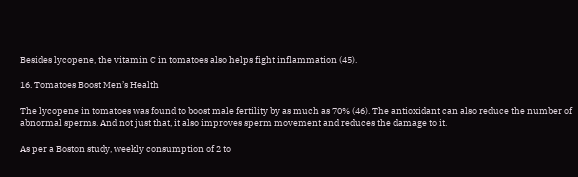Besides lycopene, the vitamin C in tomatoes also helps fight inflammation (45).

16. Tomatoes Boost Men’s Health

The lycopene in tomatoes was found to boost male fertility by as much as 70% (46). The antioxidant can also reduce the number of abnormal sperms. And not just that, it also improves sperm movement and reduces the damage to it.

As per a Boston study, weekly consumption of 2 to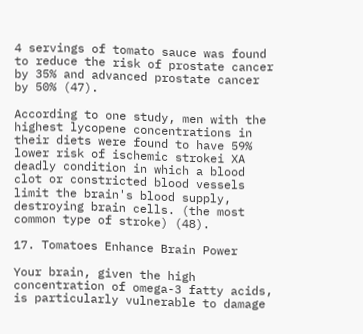4 servings of tomato sauce was found to reduce the risk of prostate cancer by 35% and advanced prostate cancer by 50% (47).

According to one study, men with the highest lycopene concentrations in their diets were found to have 59% lower risk of ischemic strokei XA deadly condition in which a blood clot or constricted blood vessels limit the brain's blood supply, destroying brain cells. (the most common type of stroke) (48).

17. Tomatoes Enhance Brain Power

Your brain, given the high concentration of omega-3 fatty acids, is particularly vulnerable to damage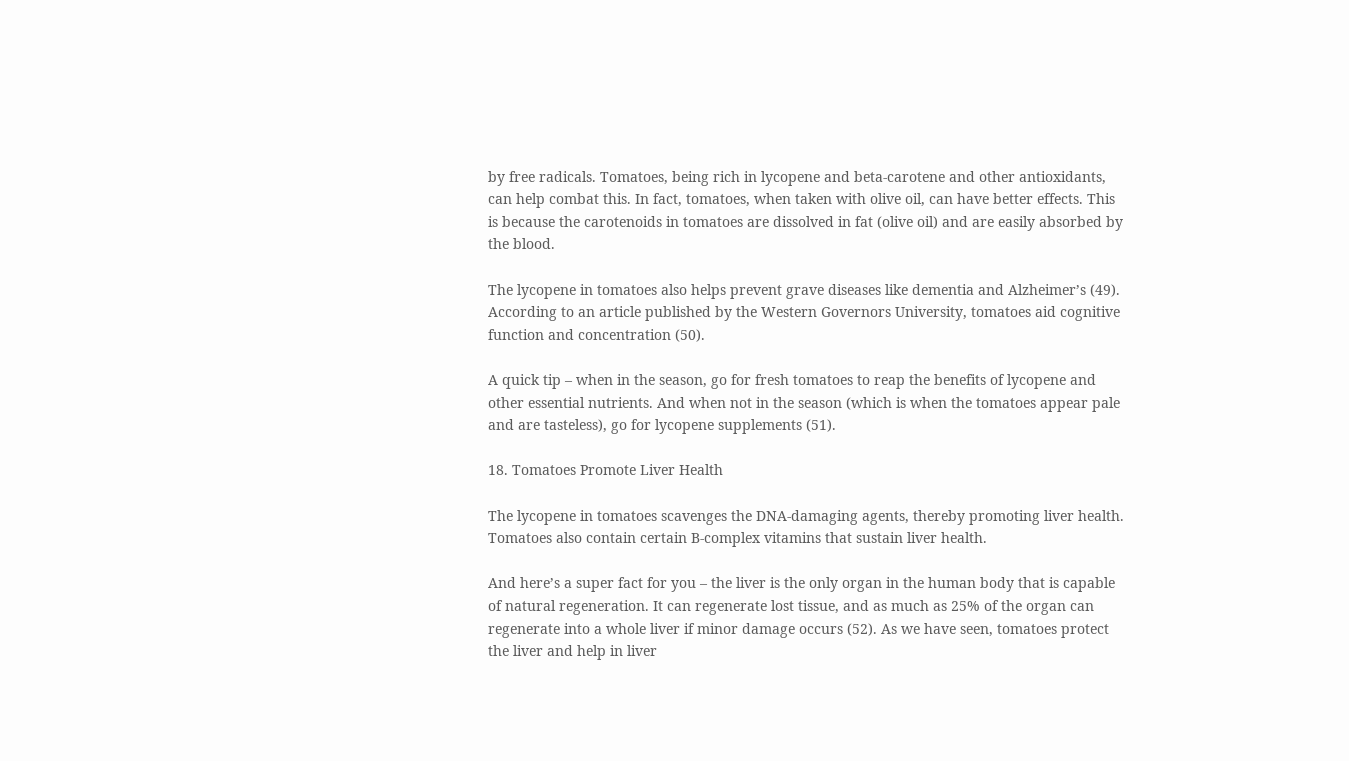by free radicals. Tomatoes, being rich in lycopene and beta-carotene and other antioxidants, can help combat this. In fact, tomatoes, when taken with olive oil, can have better effects. This is because the carotenoids in tomatoes are dissolved in fat (olive oil) and are easily absorbed by the blood.

The lycopene in tomatoes also helps prevent grave diseases like dementia and Alzheimer’s (49). According to an article published by the Western Governors University, tomatoes aid cognitive function and concentration (50).

A quick tip – when in the season, go for fresh tomatoes to reap the benefits of lycopene and other essential nutrients. And when not in the season (which is when the tomatoes appear pale and are tasteless), go for lycopene supplements (51).

18. Tomatoes Promote Liver Health

The lycopene in tomatoes scavenges the DNA-damaging agents, thereby promoting liver health. Tomatoes also contain certain B-complex vitamins that sustain liver health.

And here’s a super fact for you – the liver is the only organ in the human body that is capable of natural regeneration. It can regenerate lost tissue, and as much as 25% of the organ can regenerate into a whole liver if minor damage occurs (52). As we have seen, tomatoes protect the liver and help in liver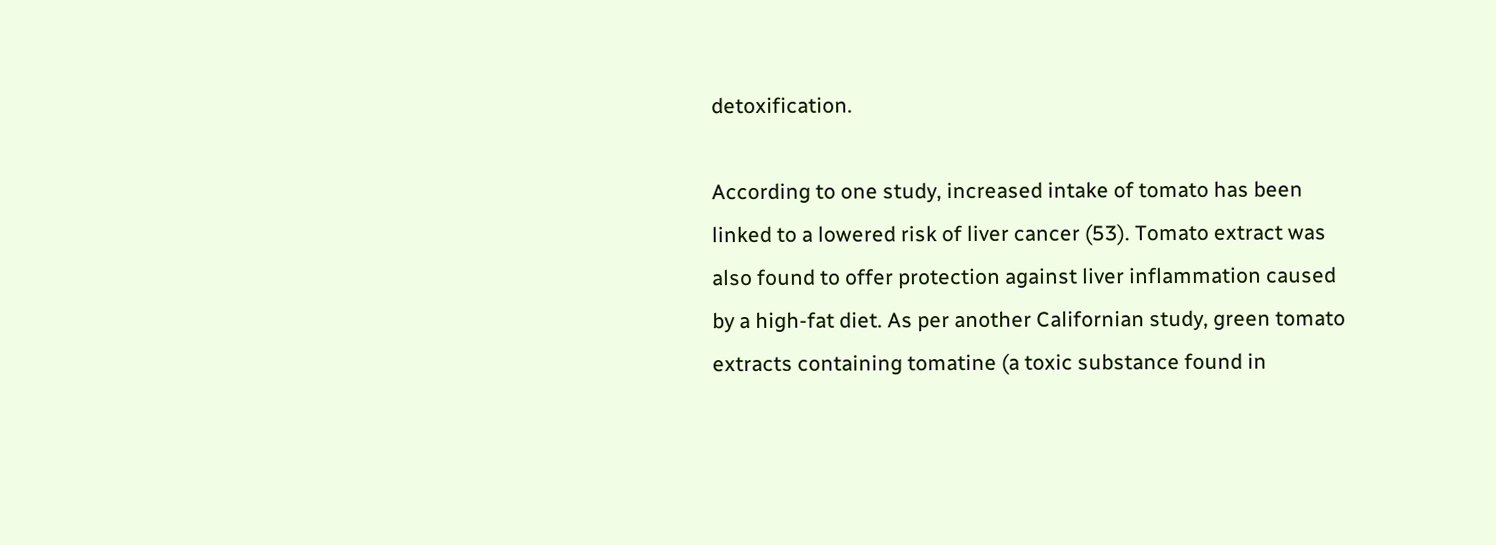detoxification.

According to one study, increased intake of tomato has been linked to a lowered risk of liver cancer (53). Tomato extract was also found to offer protection against liver inflammation caused by a high-fat diet. As per another Californian study, green tomato extracts containing tomatine (a toxic substance found in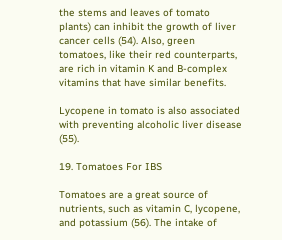the stems and leaves of tomato plants) can inhibit the growth of liver cancer cells (54). Also, green tomatoes, like their red counterparts, are rich in vitamin K and B-complex vitamins that have similar benefits.

Lycopene in tomato is also associated with preventing alcoholic liver disease (55).

19. Tomatoes For IBS

Tomatoes are a great source of nutrients, such as vitamin C, lycopene, and potassium (56). The intake of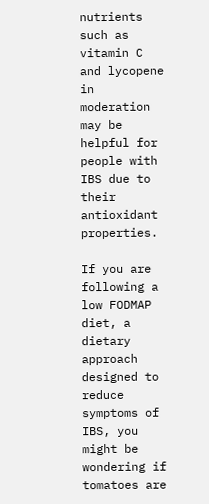nutrients such as vitamin C and lycopene in moderation may be helpful for people with IBS due to their antioxidant properties.

If you are following a low FODMAP diet, a dietary approach designed to reduce symptoms of IBS, you might be wondering if tomatoes are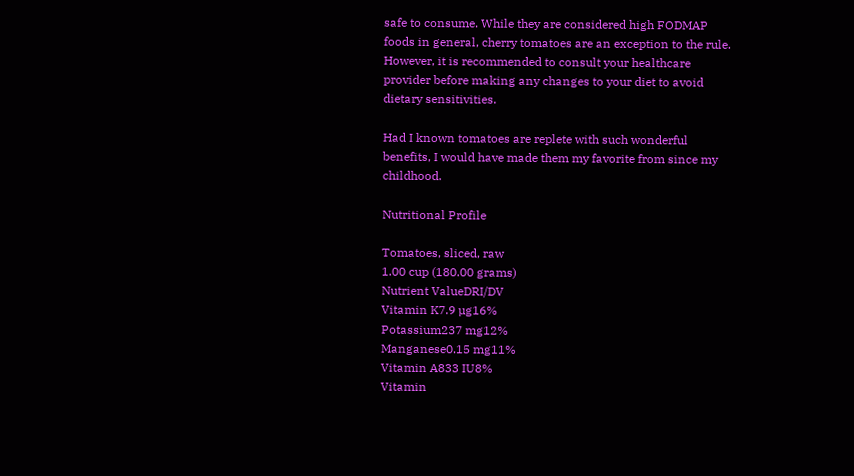safe to consume. While they are considered high FODMAP foods in general, cherry tomatoes are an exception to the rule. However, it is recommended to consult your healthcare provider before making any changes to your diet to avoid dietary sensitivities.

Had I known tomatoes are replete with such wonderful benefits, I would have made them my favorite from since my childhood.

Nutritional Profile

Tomatoes, sliced, raw
1.00 cup (180.00 grams)
Nutrient ValueDRI/DV
Vitamin K7.9 µg16%
Potassium237 mg12%
Manganese0.15 mg11%
Vitamin A833 IU8%
Vitamin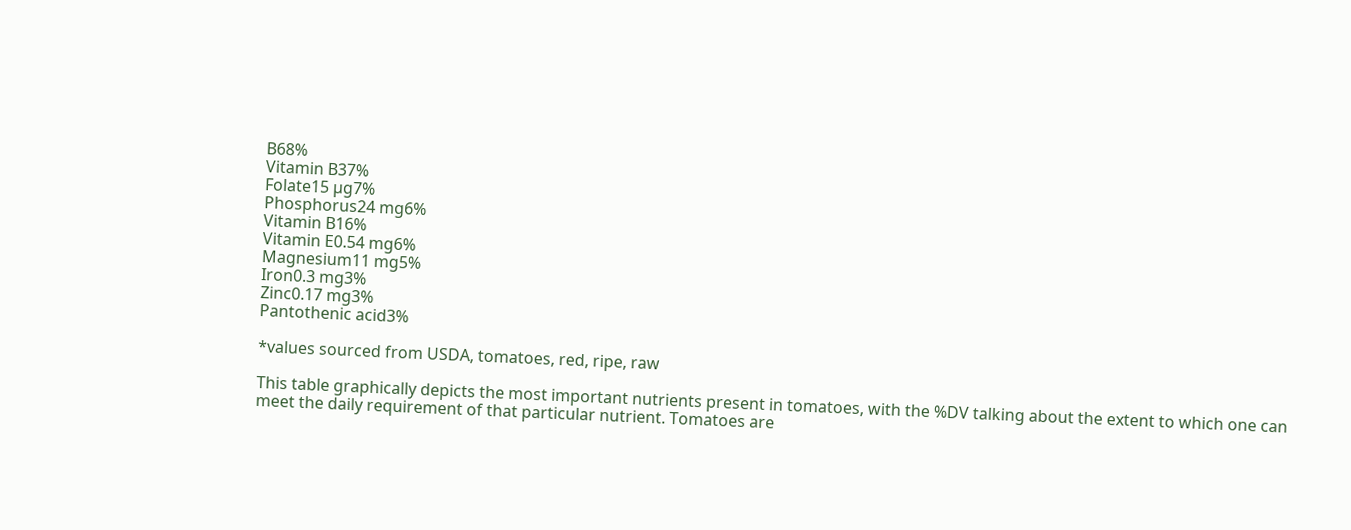B68%
Vitamin B37%
Folate15 µg7%
Phosphorus24 mg6%
Vitamin B16%
Vitamin E0.54 mg6%
Magnesium11 mg5%
Iron0.3 mg3%
Zinc0.17 mg3%
Pantothenic acid3%

*values sourced from USDA, tomatoes, red, ripe, raw

This table graphically depicts the most important nutrients present in tomatoes, with the %DV talking about the extent to which one can meet the daily requirement of that particular nutrient. Tomatoes are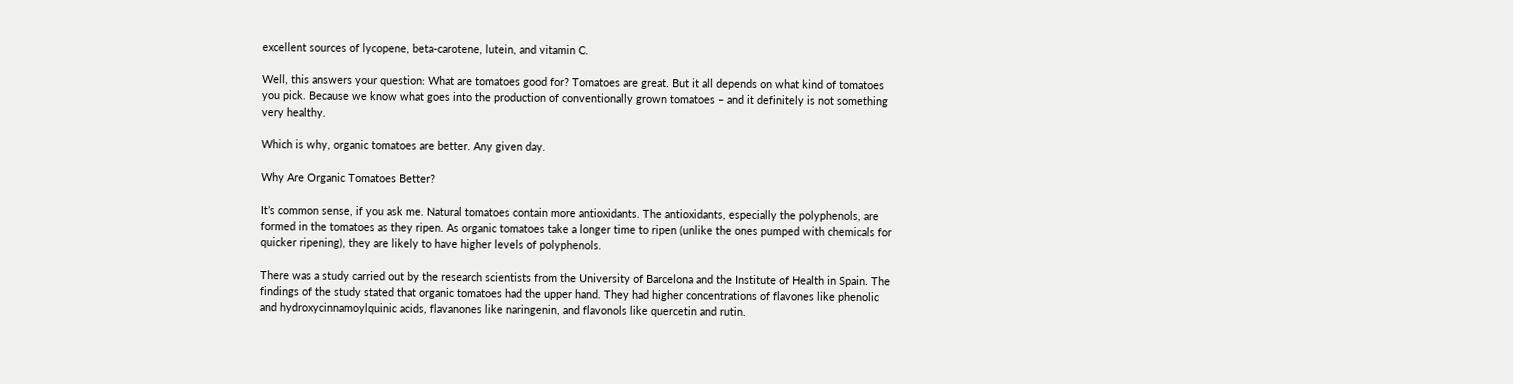excellent sources of lycopene, beta-carotene, lutein, and vitamin C.

Well, this answers your question: What are tomatoes good for? Tomatoes are great. But it all depends on what kind of tomatoes you pick. Because we know what goes into the production of conventionally grown tomatoes – and it definitely is not something very healthy.

Which is why, organic tomatoes are better. Any given day.

Why Are Organic Tomatoes Better?

It’s common sense, if you ask me. Natural tomatoes contain more antioxidants. The antioxidants, especially the polyphenols, are formed in the tomatoes as they ripen. As organic tomatoes take a longer time to ripen (unlike the ones pumped with chemicals for quicker ripening), they are likely to have higher levels of polyphenols.

There was a study carried out by the research scientists from the University of Barcelona and the Institute of Health in Spain. The findings of the study stated that organic tomatoes had the upper hand. They had higher concentrations of flavones like phenolic and hydroxycinnamoylquinic acids, flavanones like naringenin, and flavonols like quercetin and rutin.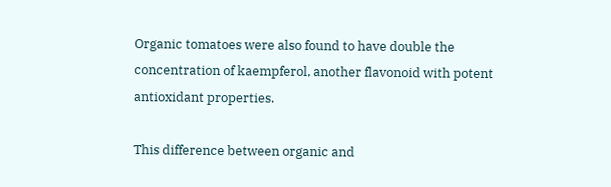Organic tomatoes were also found to have double the concentration of kaempferol, another flavonoid with potent antioxidant properties.

This difference between organic and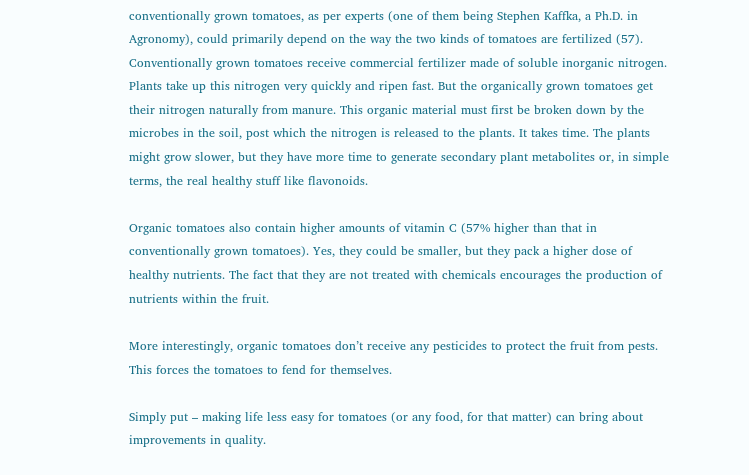conventionally grown tomatoes, as per experts (one of them being Stephen Kaffka, a Ph.D. in Agronomy), could primarily depend on the way the two kinds of tomatoes are fertilized (57). Conventionally grown tomatoes receive commercial fertilizer made of soluble inorganic nitrogen. Plants take up this nitrogen very quickly and ripen fast. But the organically grown tomatoes get their nitrogen naturally from manure. This organic material must first be broken down by the microbes in the soil, post which the nitrogen is released to the plants. It takes time. The plants might grow slower, but they have more time to generate secondary plant metabolites or, in simple terms, the real healthy stuff like flavonoids.

Organic tomatoes also contain higher amounts of vitamin C (57% higher than that in conventionally grown tomatoes). Yes, they could be smaller, but they pack a higher dose of healthy nutrients. The fact that they are not treated with chemicals encourages the production of nutrients within the fruit.

More interestingly, organic tomatoes don’t receive any pesticides to protect the fruit from pests. This forces the tomatoes to fend for themselves.

Simply put – making life less easy for tomatoes (or any food, for that matter) can bring about improvements in quality.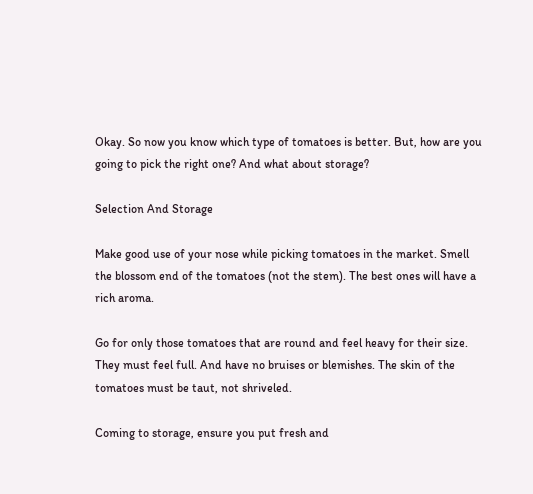Okay. So now you know which type of tomatoes is better. But, how are you going to pick the right one? And what about storage?

Selection And Storage

Make good use of your nose while picking tomatoes in the market. Smell the blossom end of the tomatoes (not the stem). The best ones will have a rich aroma.

Go for only those tomatoes that are round and feel heavy for their size. They must feel full. And have no bruises or blemishes. The skin of the tomatoes must be taut, not shriveled.

Coming to storage, ensure you put fresh and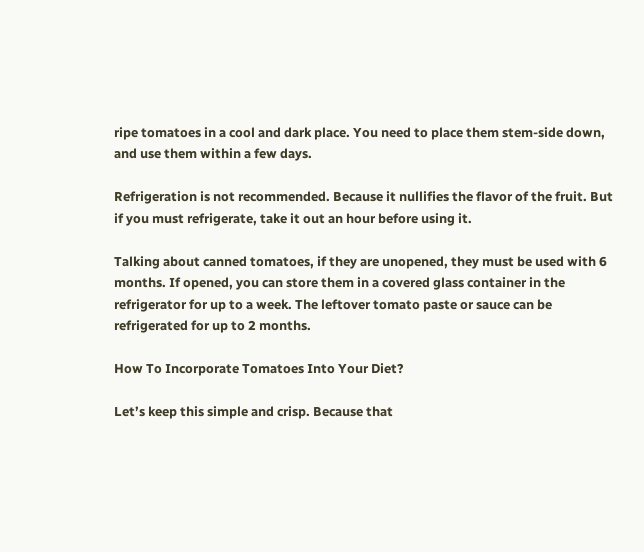ripe tomatoes in a cool and dark place. You need to place them stem-side down, and use them within a few days.

Refrigeration is not recommended. Because it nullifies the flavor of the fruit. But if you must refrigerate, take it out an hour before using it.

Talking about canned tomatoes, if they are unopened, they must be used with 6 months. If opened, you can store them in a covered glass container in the refrigerator for up to a week. The leftover tomato paste or sauce can be refrigerated for up to 2 months.

How To Incorporate Tomatoes Into Your Diet?

Let’s keep this simple and crisp. Because that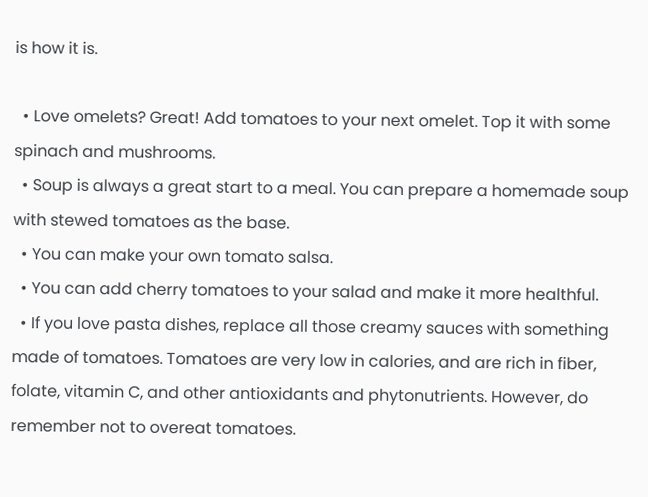is how it is.

  • Love omelets? Great! Add tomatoes to your next omelet. Top it with some spinach and mushrooms.
  • Soup is always a great start to a meal. You can prepare a homemade soup with stewed tomatoes as the base.
  • You can make your own tomato salsa.
  • You can add cherry tomatoes to your salad and make it more healthful.
  • If you love pasta dishes, replace all those creamy sauces with something made of tomatoes. Tomatoes are very low in calories, and are rich in fiber, folate, vitamin C, and other antioxidants and phytonutrients. However, do remember not to overeat tomatoes.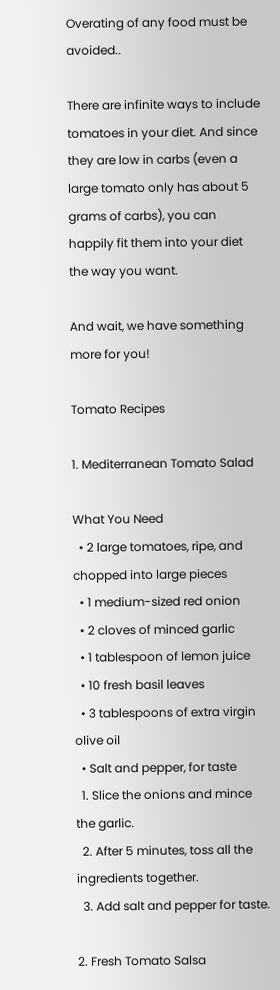Overating of any food must be avoided..

There are infinite ways to include tomatoes in your diet. And since they are low in carbs (even a large tomato only has about 5 grams of carbs), you can happily fit them into your diet the way you want.

And wait, we have something more for you!

Tomato Recipes

1. Mediterranean Tomato Salad

What You Need
  • 2 large tomatoes, ripe, and chopped into large pieces
  • 1 medium-sized red onion
  • 2 cloves of minced garlic
  • 1 tablespoon of lemon juice
  • 10 fresh basil leaves
  • 3 tablespoons of extra virgin olive oil
  • Salt and pepper, for taste
  1. Slice the onions and mince the garlic.
  2. After 5 minutes, toss all the ingredients together.
  3. Add salt and pepper for taste.

2. Fresh Tomato Salsa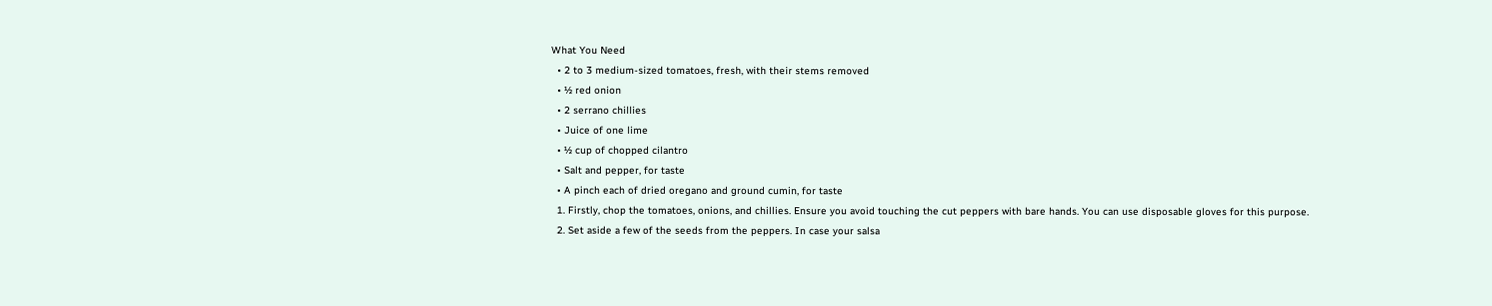What You Need
  • 2 to 3 medium-sized tomatoes, fresh, with their stems removed
  • ½ red onion
  • 2 serrano chillies
  • Juice of one lime
  • ½ cup of chopped cilantro
  • Salt and pepper, for taste
  • A pinch each of dried oregano and ground cumin, for taste
  1. Firstly, chop the tomatoes, onions, and chillies. Ensure you avoid touching the cut peppers with bare hands. You can use disposable gloves for this purpose.
  2. Set aside a few of the seeds from the peppers. In case your salsa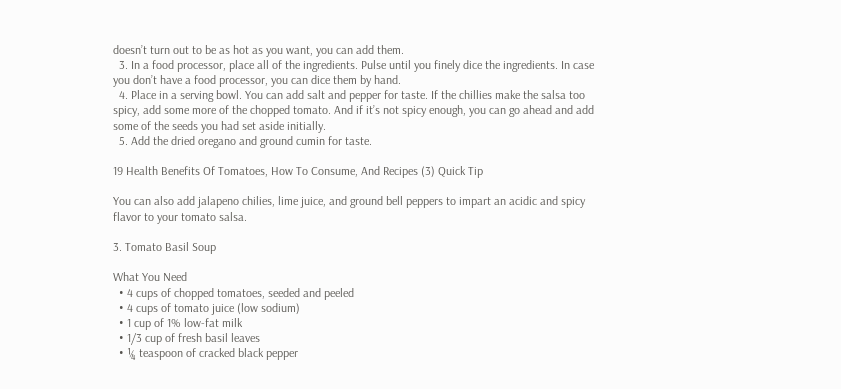doesn’t turn out to be as hot as you want, you can add them.
  3. In a food processor, place all of the ingredients. Pulse until you finely dice the ingredients. In case you don’t have a food processor, you can dice them by hand.
  4. Place in a serving bowl. You can add salt and pepper for taste. If the chillies make the salsa too spicy, add some more of the chopped tomato. And if it’s not spicy enough, you can go ahead and add some of the seeds you had set aside initially.
  5. Add the dried oregano and ground cumin for taste.

19 Health Benefits Of Tomatoes, How To Consume, And Recipes (3) Quick Tip

You can also add jalapeno chilies, lime juice, and ground bell peppers to impart an acidic and spicy flavor to your tomato salsa.

3. Tomato Basil Soup

What You Need
  • 4 cups of chopped tomatoes, seeded and peeled
  • 4 cups of tomato juice (low sodium)
  • 1 cup of 1% low-fat milk
  • 1/3 cup of fresh basil leaves
  • ¼ teaspoon of cracked black pepper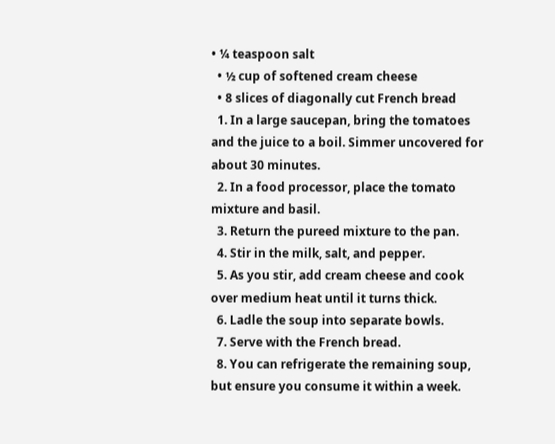• ¼ teaspoon salt
  • ½ cup of softened cream cheese
  • 8 slices of diagonally cut French bread
  1. In a large saucepan, bring the tomatoes and the juice to a boil. Simmer uncovered for about 30 minutes.
  2. In a food processor, place the tomato mixture and basil.
  3. Return the pureed mixture to the pan.
  4. Stir in the milk, salt, and pepper.
  5. As you stir, add cream cheese and cook over medium heat until it turns thick.
  6. Ladle the soup into separate bowls.
  7. Serve with the French bread.
  8. You can refrigerate the remaining soup, but ensure you consume it within a week.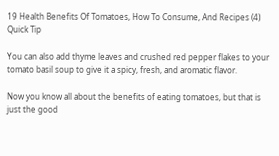19 Health Benefits Of Tomatoes, How To Consume, And Recipes (4) Quick Tip

You can also add thyme leaves and crushed red pepper flakes to your tomato basil soup to give it a spicy, fresh, and aromatic flavor.

Now you know all about the benefits of eating tomatoes, but that is just the good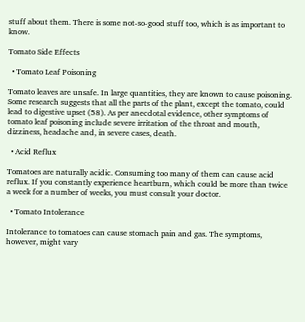stuff about them. There is some not-so-good stuff too, which is as important to know.

Tomato Side Effects

  • Tomato Leaf Poisoning

Tomato leaves are unsafe. In large quantities, they are known to cause poisoning. Some research suggests that all the parts of the plant, except the tomato, could lead to digestive upset (58). As per anecdotal evidence, other symptoms of tomato leaf poisoning include severe irritation of the throat and mouth, dizziness, headache and, in severe cases, death.

  • Acid Reflux

Tomatoes are naturally acidic. Consuming too many of them can cause acid reflux. If you constantly experience heartburn, which could be more than twice a week for a number of weeks, you must consult your doctor.

  • Tomato Intolerance

Intolerance to tomatoes can cause stomach pain and gas. The symptoms, however, might vary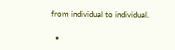from individual to individual.

  •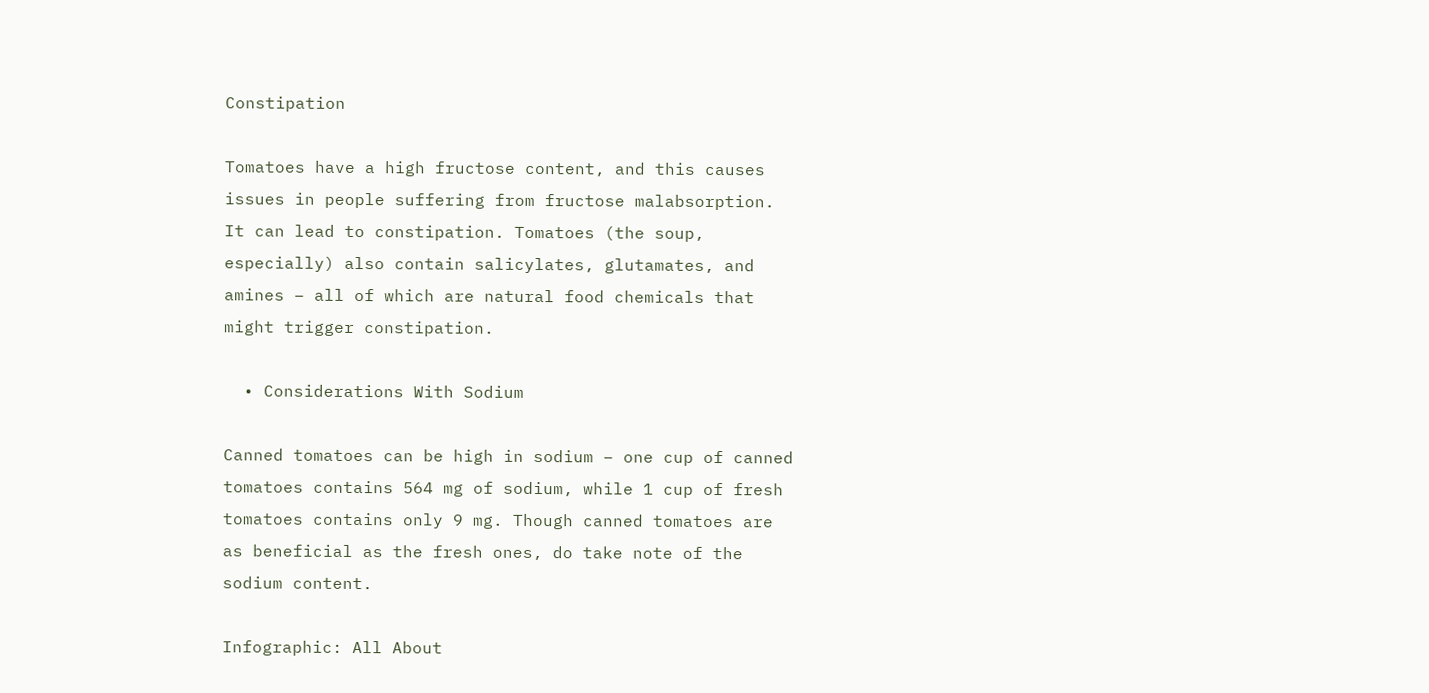Constipation

Tomatoes have a high fructose content, and this causes issues in people suffering from fructose malabsorption. It can lead to constipation. Tomatoes (the soup, especially) also contain salicylates, glutamates, and amines – all of which are natural food chemicals that might trigger constipation.

  • Considerations With Sodium

Canned tomatoes can be high in sodium – one cup of canned tomatoes contains 564 mg of sodium, while 1 cup of fresh tomatoes contains only 9 mg. Though canned tomatoes are as beneficial as the fresh ones, do take note of the sodium content.

Infographic: All About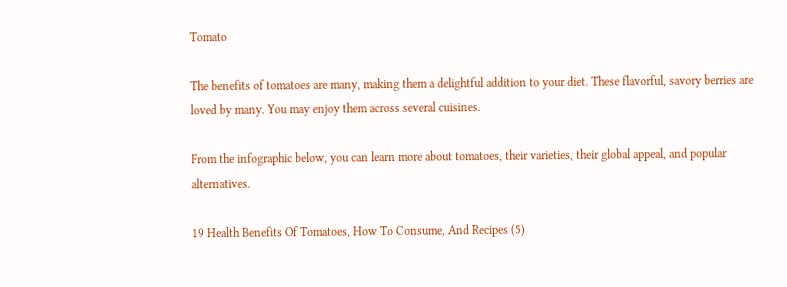Tomato

The benefits of tomatoes are many, making them a delightful addition to your diet. These flavorful, savory berries are loved by many. You may enjoy them across several cuisines.

From the infographic below, you can learn more about tomatoes, their varieties, their global appeal, and popular alternatives.

19 Health Benefits Of Tomatoes, How To Consume, And Recipes (5)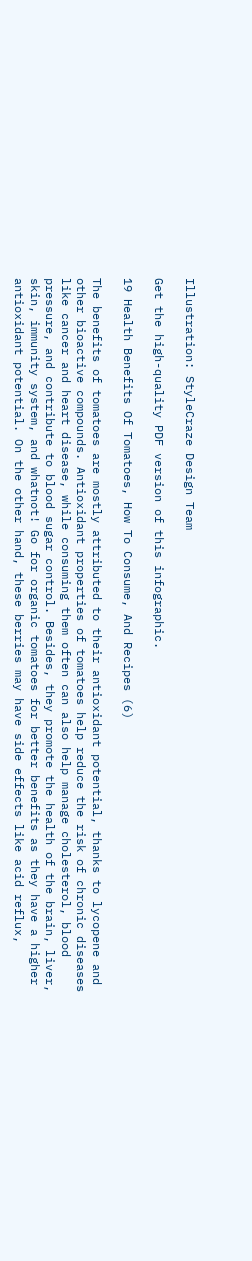Illustration: StyleCraze Design Team

Get the high-quality PDF version of this infographic.

19 Health Benefits Of Tomatoes, How To Consume, And Recipes (6)

The benefits of tomatoes are mostly attributed to their antioxidant potential, thanks to lycopene and other bioactive compounds. Antioxidant properties of tomatoes help reduce the risk of chronic diseases like cancer and heart disease, while consuming them often can also help manage cholesterol, blood pressure, and contribute to blood sugar control. Besides, they promote the health of the brain, liver, skin, immunity system, and whatnot! Go for organic tomatoes for better benefits as they have a higher antioxidant potential. On the other hand, these berries may have side effects like acid reflux,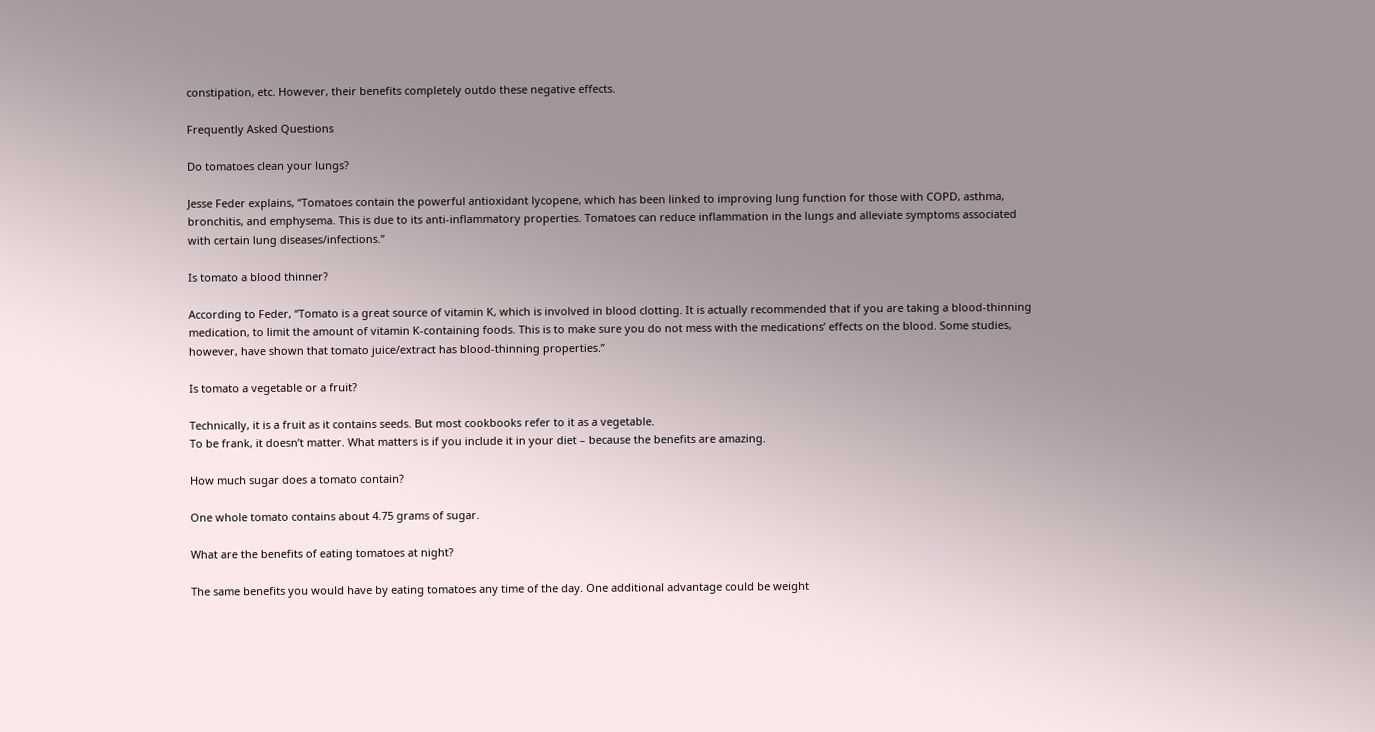constipation, etc. However, their benefits completely outdo these negative effects.

Frequently Asked Questions

Do tomatoes clean your lungs?

Jesse Feder explains, “Tomatoes contain the powerful antioxidant lycopene, which has been linked to improving lung function for those with COPD, asthma, bronchitis, and emphysema. This is due to its anti-inflammatory properties. Tomatoes can reduce inflammation in the lungs and alleviate symptoms associated with certain lung diseases/infections.”

Is tomato a blood thinner?

According to Feder, “Tomato is a great source of vitamin K, which is involved in blood clotting. It is actually recommended that if you are taking a blood-thinning medication, to limit the amount of vitamin K-containing foods. This is to make sure you do not mess with the medications’ effects on the blood. Some studies, however, have shown that tomato juice/extract has blood-thinning properties.”

Is tomato a vegetable or a fruit?

Technically, it is a fruit as it contains seeds. But most cookbooks refer to it as a vegetable.
To be frank, it doesn’t matter. What matters is if you include it in your diet – because the benefits are amazing.

How much sugar does a tomato contain?

One whole tomato contains about 4.75 grams of sugar.

What are the benefits of eating tomatoes at night?

The same benefits you would have by eating tomatoes any time of the day. One additional advantage could be weight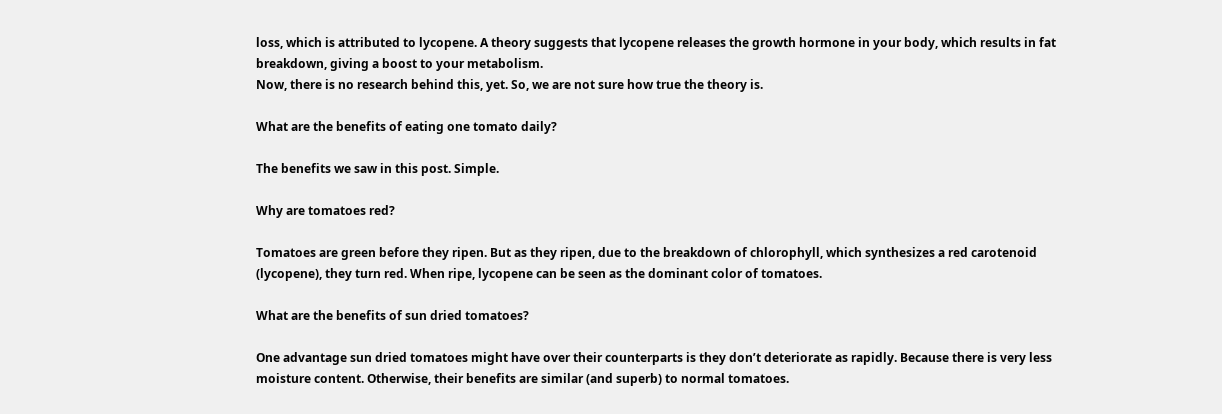loss, which is attributed to lycopene. A theory suggests that lycopene releases the growth hormone in your body, which results in fat breakdown, giving a boost to your metabolism.
Now, there is no research behind this, yet. So, we are not sure how true the theory is.

What are the benefits of eating one tomato daily?

The benefits we saw in this post. Simple.

Why are tomatoes red?

Tomatoes are green before they ripen. But as they ripen, due to the breakdown of chlorophyll, which synthesizes a red carotenoid (lycopene), they turn red. When ripe, lycopene can be seen as the dominant color of tomatoes.

What are the benefits of sun dried tomatoes?

One advantage sun dried tomatoes might have over their counterparts is they don’t deteriorate as rapidly. Because there is very less moisture content. Otherwise, their benefits are similar (and superb) to normal tomatoes.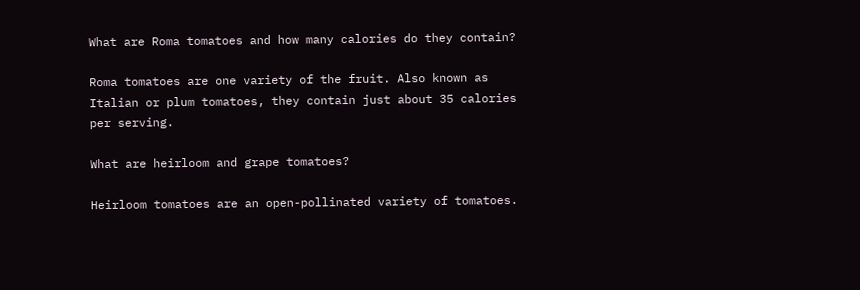What are Roma tomatoes and how many calories do they contain?

Roma tomatoes are one variety of the fruit. Also known as Italian or plum tomatoes, they contain just about 35 calories per serving.

What are heirloom and grape tomatoes?

Heirloom tomatoes are an open-pollinated variety of tomatoes.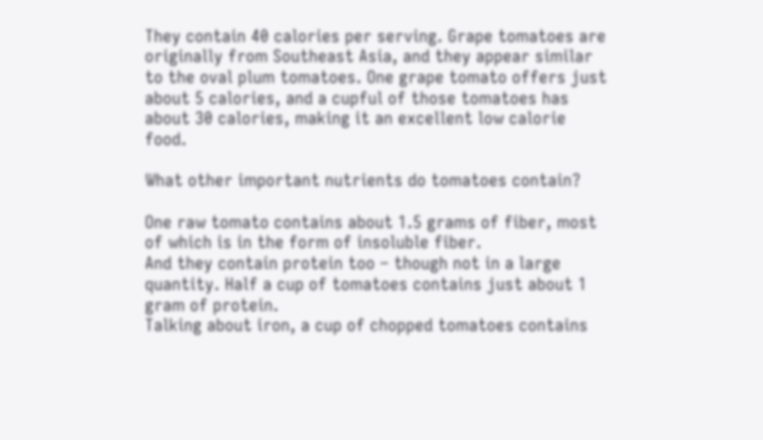They contain 40 calories per serving. Grape tomatoes are originally from Southeast Asia, and they appear similar to the oval plum tomatoes. One grape tomato offers just about 5 calories, and a cupful of those tomatoes has about 30 calories, making it an excellent low calorie food.

What other important nutrients do tomatoes contain?

One raw tomato contains about 1.5 grams of fiber, most of which is in the form of insoluble fiber.
And they contain protein too – though not in a large quantity. Half a cup of tomatoes contains just about 1 gram of protein.
Talking about iron, a cup of chopped tomatoes contains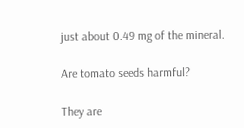just about 0.49 mg of the mineral.

Are tomato seeds harmful?

They are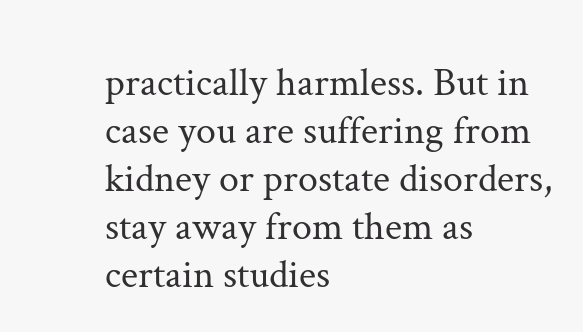practically harmless. But in case you are suffering from kidney or prostate disorders, stay away from them as certain studies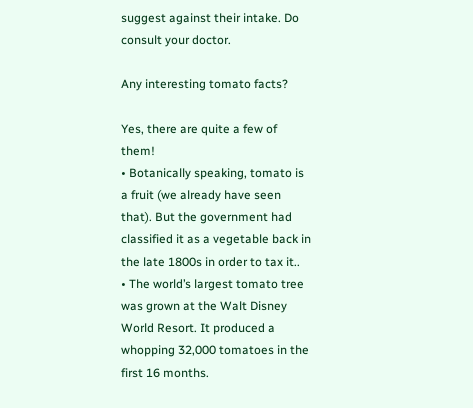suggest against their intake. Do consult your doctor.

Any interesting tomato facts?

Yes, there are quite a few of them!
• Botanically speaking, tomato is a fruit (we already have seen that). But the government had classified it as a vegetable back in the late 1800s in order to tax it..
• The world’s largest tomato tree was grown at the Walt Disney World Resort. It produced a whopping 32,000 tomatoes in the first 16 months.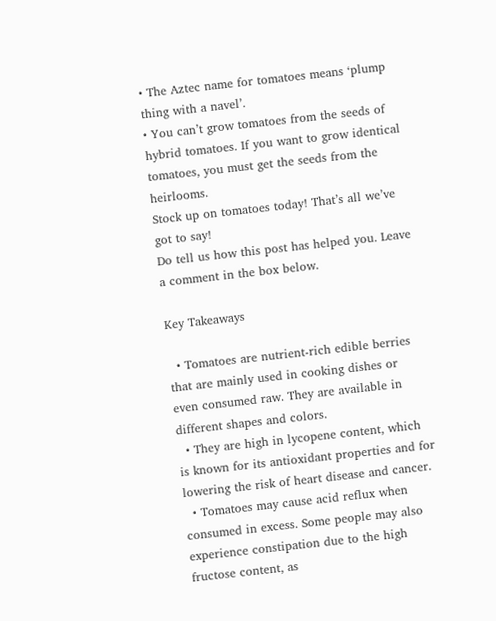• The Aztec name for tomatoes means ‘plump thing with a navel’.
• You can’t grow tomatoes from the seeds of hybrid tomatoes. If you want to grow identical tomatoes, you must get the seeds from the heirlooms.
Stock up on tomatoes today! That’s all we’ve got to say!
Do tell us how this post has helped you. Leave a comment in the box below.

Key Takeaways

  • Tomatoes are nutrient-rich edible berries that are mainly used in cooking dishes or even consumed raw. They are available in different shapes and colors.
  • They are high in lycopene content, which is known for its antioxidant properties and for lowering the risk of heart disease and cancer.
  • Tomatoes may cause acid reflux when consumed in excess. Some people may also experience constipation due to the high fructose content, as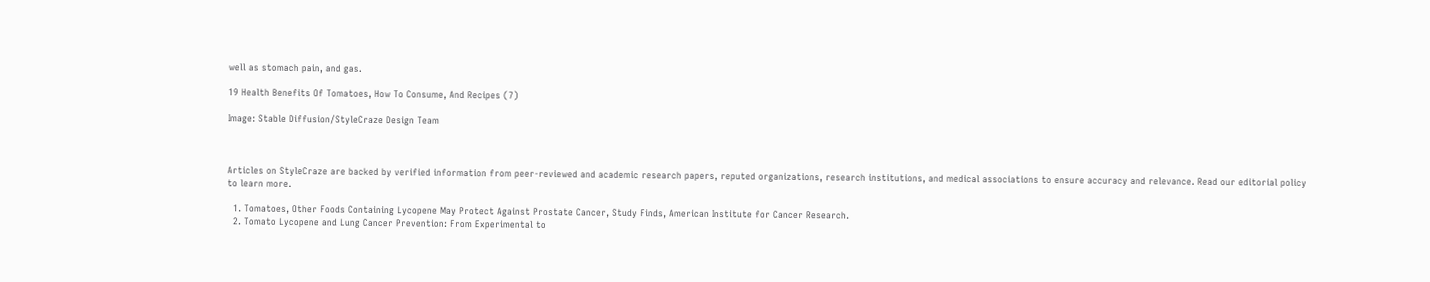well as stomach pain, and gas.

19 Health Benefits Of Tomatoes, How To Consume, And Recipes (7)

Image: Stable Diffusion/StyleCraze Design Team



Articles on StyleCraze are backed by verified information from peer-reviewed and academic research papers, reputed organizations, research institutions, and medical associations to ensure accuracy and relevance. Read our editorial policy to learn more.

  1. Tomatoes, Other Foods Containing Lycopene May Protect Against Prostate Cancer, Study Finds, American Institute for Cancer Research.
  2. Tomato Lycopene and Lung Cancer Prevention: From Experimental to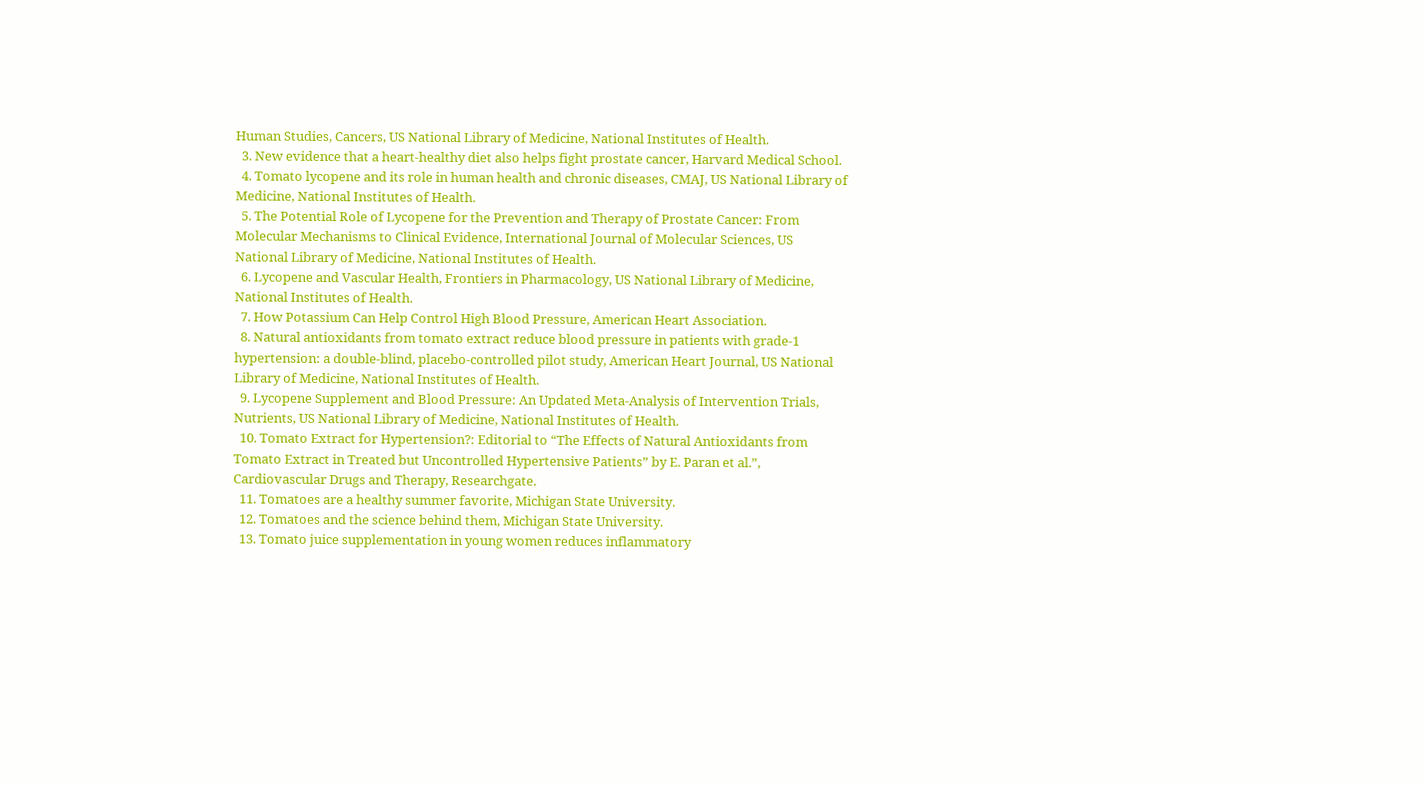Human Studies, Cancers, US National Library of Medicine, National Institutes of Health.
  3. New evidence that a heart-healthy diet also helps fight prostate cancer, Harvard Medical School.
  4. Tomato lycopene and its role in human health and chronic diseases, CMAJ, US National Library of Medicine, National Institutes of Health.
  5. The Potential Role of Lycopene for the Prevention and Therapy of Prostate Cancer: From Molecular Mechanisms to Clinical Evidence, International Journal of Molecular Sciences, US National Library of Medicine, National Institutes of Health.
  6. Lycopene and Vascular Health, Frontiers in Pharmacology, US National Library of Medicine, National Institutes of Health.
  7. How Potassium Can Help Control High Blood Pressure, American Heart Association.
  8. Natural antioxidants from tomato extract reduce blood pressure in patients with grade-1 hypertension: a double-blind, placebo-controlled pilot study, American Heart Journal, US National Library of Medicine, National Institutes of Health.
  9. Lycopene Supplement and Blood Pressure: An Updated Meta-Analysis of Intervention Trials, Nutrients, US National Library of Medicine, National Institutes of Health.
  10. Tomato Extract for Hypertension?: Editorial to “The Effects of Natural Antioxidants from Tomato Extract in Treated but Uncontrolled Hypertensive Patients” by E. Paran et al.”, Cardiovascular Drugs and Therapy, Researchgate.
  11. Tomatoes are a healthy summer favorite, Michigan State University.
  12. Tomatoes and the science behind them, Michigan State University.
  13. Tomato juice supplementation in young women reduces inflammatory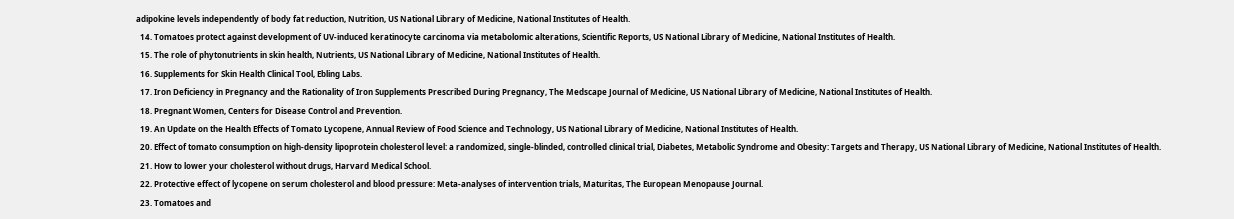adipokine levels independently of body fat reduction, Nutrition, US National Library of Medicine, National Institutes of Health.
  14. Tomatoes protect against development of UV-induced keratinocyte carcinoma via metabolomic alterations, Scientific Reports, US National Library of Medicine, National Institutes of Health.
  15. The role of phytonutrients in skin health, Nutrients, US National Library of Medicine, National Institutes of Health.
  16. Supplements for Skin Health Clinical Tool, Ebling Labs.
  17. Iron Deficiency in Pregnancy and the Rationality of Iron Supplements Prescribed During Pregnancy, The Medscape Journal of Medicine, US National Library of Medicine, National Institutes of Health.
  18. Pregnant Women, Centers for Disease Control and Prevention.
  19. An Update on the Health Effects of Tomato Lycopene, Annual Review of Food Science and Technology, US National Library of Medicine, National Institutes of Health.
  20. Effect of tomato consumption on high-density lipoprotein cholesterol level: a randomized, single-blinded, controlled clinical trial, Diabetes, Metabolic Syndrome and Obesity: Targets and Therapy, US National Library of Medicine, National Institutes of Health.
  21. How to lower your cholesterol without drugs, Harvard Medical School.
  22. Protective effect of lycopene on serum cholesterol and blood pressure: Meta-analyses of intervention trials, Maturitas, The European Menopause Journal.
  23. Tomatoes and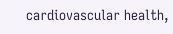cardiovascular health,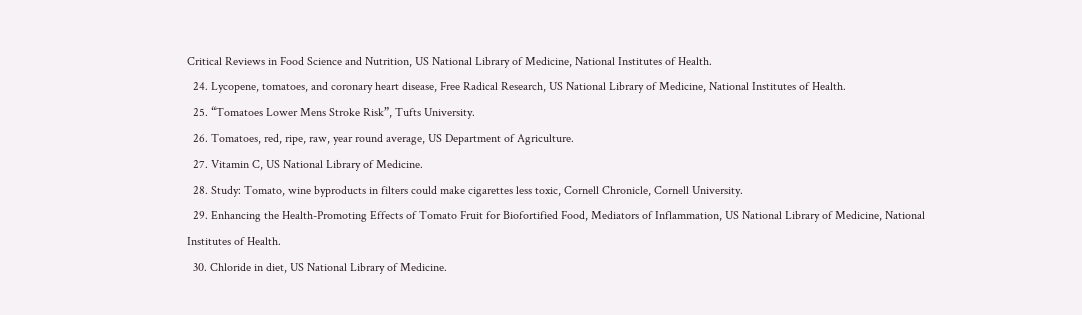Critical Reviews in Food Science and Nutrition, US National Library of Medicine, National Institutes of Health.
  24. Lycopene, tomatoes, and coronary heart disease, Free Radical Research, US National Library of Medicine, National Institutes of Health.
  25. “Tomatoes Lower Mens Stroke Risk”, Tufts University.
  26. Tomatoes, red, ripe, raw, year round average, US Department of Agriculture.
  27. Vitamin C, US National Library of Medicine.
  28. Study: Tomato, wine byproducts in filters could make cigarettes less toxic, Cornell Chronicle, Cornell University.
  29. Enhancing the Health-Promoting Effects of Tomato Fruit for Biofortified Food, Mediators of Inflammation, US National Library of Medicine, National Institutes of Health.
  30. Chloride in diet, US National Library of Medicine.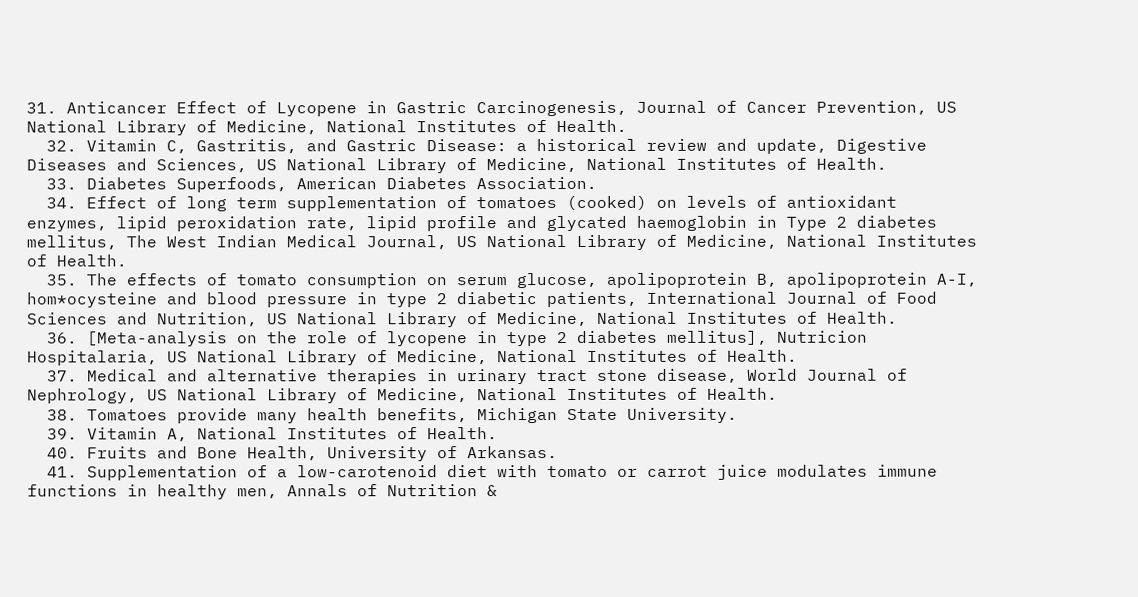31. Anticancer Effect of Lycopene in Gastric Carcinogenesis, Journal of Cancer Prevention, US National Library of Medicine, National Institutes of Health.
  32. Vitamin C, Gastritis, and Gastric Disease: a historical review and update, Digestive Diseases and Sciences, US National Library of Medicine, National Institutes of Health.
  33. Diabetes Superfoods, American Diabetes Association.
  34. Effect of long term supplementation of tomatoes (cooked) on levels of antioxidant enzymes, lipid peroxidation rate, lipid profile and glycated haemoglobin in Type 2 diabetes mellitus, The West Indian Medical Journal, US National Library of Medicine, National Institutes of Health.
  35. The effects of tomato consumption on serum glucose, apolipoprotein B, apolipoprotein A-I, hom*ocysteine and blood pressure in type 2 diabetic patients, International Journal of Food Sciences and Nutrition, US National Library of Medicine, National Institutes of Health.
  36. [Meta-analysis on the role of lycopene in type 2 diabetes mellitus], Nutricion Hospitalaria, US National Library of Medicine, National Institutes of Health.
  37. Medical and alternative therapies in urinary tract stone disease, World Journal of Nephrology, US National Library of Medicine, National Institutes of Health.
  38. Tomatoes provide many health benefits, Michigan State University.
  39. Vitamin A, National Institutes of Health.
  40. Fruits and Bone Health, University of Arkansas.
  41. Supplementation of a low-carotenoid diet with tomato or carrot juice modulates immune functions in healthy men, Annals of Nutrition &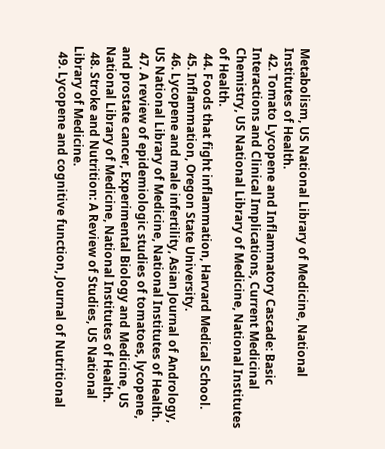Metabolism, US National Library of Medicine, National Institutes of Health.
  42. Tomato Lycopene and Inflammatory Cascade: Basic Interactions and Clinical Implications, Current Medicinal Chemistry, US National Library of Medicine, National Institutes of Health.
  44. Foods that fight inflammation, Harvard Medical School.
  45. Inflammation, Oregon State University.
  46. Lycopene and male infertility, Asian Journal of Andrology, US National Library of Medicine, National Institutes of Health.
  47. A review of epidemiologic studies of tomatoes, lycopene, and prostate cancer, Experimental Biology and Medicine, US National Library of Medicine, National Institutes of Health.
  48. Stroke and Nutrition: A Review of Studies, US National Library of Medicine.
  49. Lycopene and cognitive function, Journal of Nutritional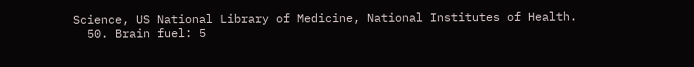Science, US National Library of Medicine, National Institutes of Health.
  50. Brain fuel: 5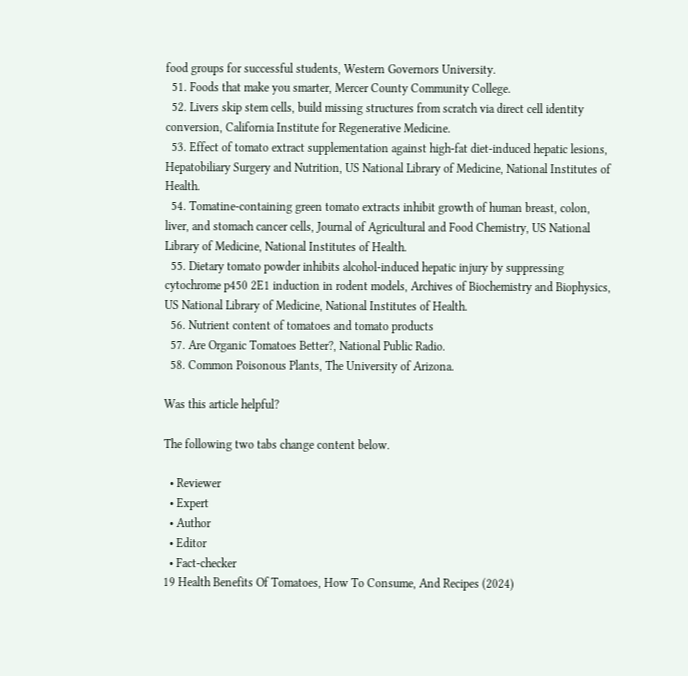food groups for successful students, Western Governors University.
  51. Foods that make you smarter, Mercer County Community College.
  52. Livers skip stem cells, build missing structures from scratch via direct cell identity conversion, California Institute for Regenerative Medicine.
  53. Effect of tomato extract supplementation against high-fat diet-induced hepatic lesions, Hepatobiliary Surgery and Nutrition, US National Library of Medicine, National Institutes of Health.
  54. Tomatine-containing green tomato extracts inhibit growth of human breast, colon, liver, and stomach cancer cells, Journal of Agricultural and Food Chemistry, US National Library of Medicine, National Institutes of Health.
  55. Dietary tomato powder inhibits alcohol-induced hepatic injury by suppressing cytochrome p450 2E1 induction in rodent models, Archives of Biochemistry and Biophysics, US National Library of Medicine, National Institutes of Health.
  56. Nutrient content of tomatoes and tomato products
  57. Are Organic Tomatoes Better?, National Public Radio.
  58. Common Poisonous Plants, The University of Arizona.

Was this article helpful?

The following two tabs change content below.

  • Reviewer
  • Expert
  • Author
  • Editor
  • Fact-checker
19 Health Benefits Of Tomatoes, How To Consume, And Recipes (2024)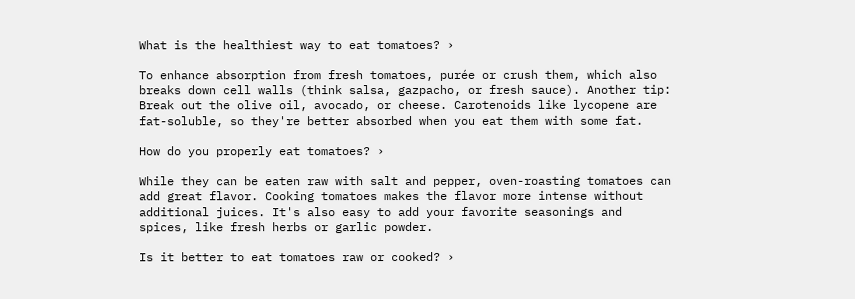What is the healthiest way to eat tomatoes? ›

To enhance absorption from fresh tomatoes, purée or crush them, which also breaks down cell walls (think salsa, gazpacho, or fresh sauce). Another tip: Break out the olive oil, avocado, or cheese. Carotenoids like lycopene are fat-soluble, so they're better absorbed when you eat them with some fat.

How do you properly eat tomatoes? ›

While they can be eaten raw with salt and pepper, oven-roasting tomatoes can add great flavor. Cooking tomatoes makes the flavor more intense without additional juices. It's also easy to add your favorite seasonings and spices, like fresh herbs or garlic powder.

Is it better to eat tomatoes raw or cooked? ›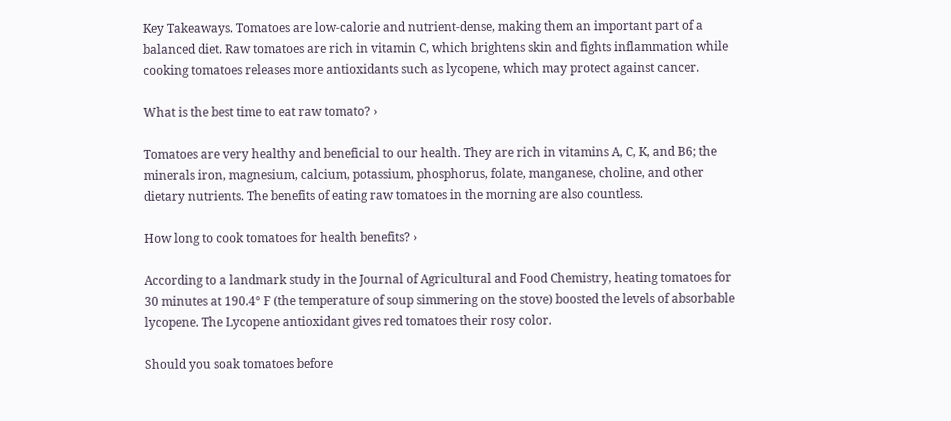Key Takeaways. Tomatoes are low-calorie and nutrient-dense, making them an important part of a balanced diet. Raw tomatoes are rich in vitamin C, which brightens skin and fights inflammation while cooking tomatoes releases more antioxidants such as lycopene, which may protect against cancer.

What is the best time to eat raw tomato? ›

Tomatoes are very healthy and beneficial to our health. They are rich in vitamins A, C, K, and B6; the minerals iron, magnesium, calcium, potassium, phosphorus, folate, manganese, choline, and other dietary nutrients. The benefits of eating raw tomatoes in the morning are also countless.

How long to cook tomatoes for health benefits? ›

According to a landmark study in the Journal of Agricultural and Food Chemistry, heating tomatoes for 30 minutes at 190.4° F (the temperature of soup simmering on the stove) boosted the levels of absorbable lycopene. The Lycopene antioxidant gives red tomatoes their rosy color.

Should you soak tomatoes before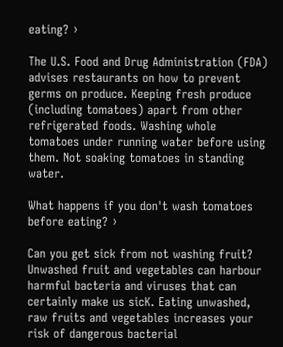eating? ›

The U.S. Food and Drug Administration (FDA) advises restaurants on how to prevent germs on produce. Keeping fresh produce (including tomatoes) apart from other refrigerated foods. Washing whole tomatoes under running water before using them. Not soaking tomatoes in standing water.

What happens if you don't wash tomatoes before eating? ›

Can you get sick from not washing fruit? Unwashed fruit and vegetables can harbour harmful bacteria and viruses that can certainly make us sicK. Eating unwashed, raw fruits and vegetables increases your risk of dangerous bacterial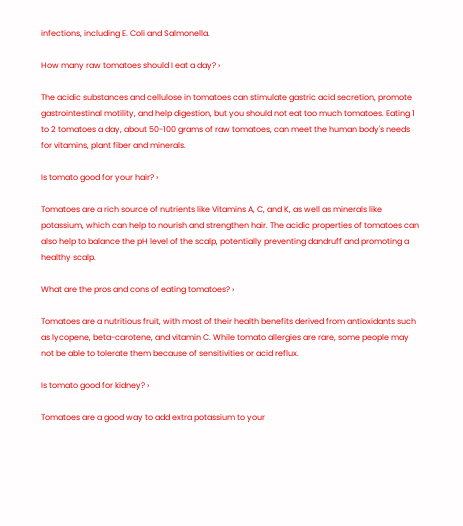infections, including E. Coli and Salmonella.

How many raw tomatoes should I eat a day? ›

The acidic substances and cellulose in tomatoes can stimulate gastric acid secretion, promote gastrointestinal motility, and help digestion, but you should not eat too much tomatoes. Eating 1 to 2 tomatoes a day, about 50-100 grams of raw tomatoes, can meet the human body's needs for vitamins, plant fiber and minerals.

Is tomato good for your hair? ›

Tomatoes are a rich source of nutrients like Vitamins A, C, and K, as well as minerals like potassium, which can help to nourish and strengthen hair. The acidic properties of tomatoes can also help to balance the pH level of the scalp, potentially preventing dandruff and promoting a healthy scalp.

What are the pros and cons of eating tomatoes? ›

Tomatoes are a nutritious fruit, with most of their health benefits derived from antioxidants such as lycopene, beta-carotene, and vitamin C. While tomato allergies are rare, some people may not be able to tolerate them because of sensitivities or acid reflux.

Is tomato good for kidney? ›

Tomatoes are a good way to add extra potassium to your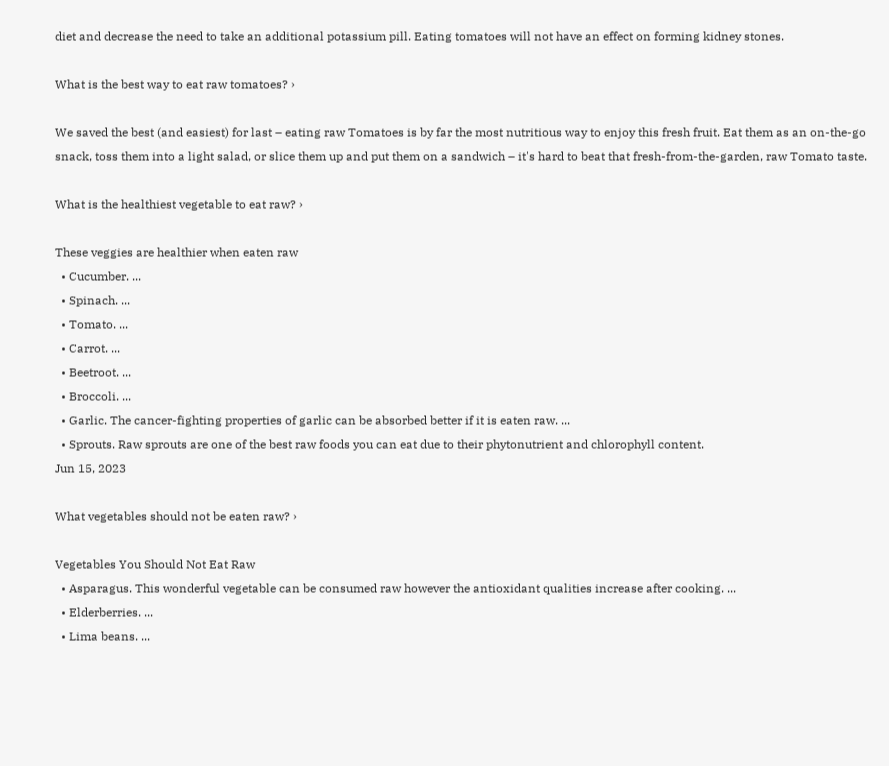diet and decrease the need to take an additional potassium pill. Eating tomatoes will not have an effect on forming kidney stones.

What is the best way to eat raw tomatoes? ›

We saved the best (and easiest) for last – eating raw Tomatoes is by far the most nutritious way to enjoy this fresh fruit. Eat them as an on-the-go snack, toss them into a light salad, or slice them up and put them on a sandwich – it's hard to beat that fresh-from-the-garden, raw Tomato taste.

What is the healthiest vegetable to eat raw? ›

These veggies are healthier when eaten raw
  • Cucumber. ...
  • Spinach. ...
  • Tomato. ...
  • Carrot. ...
  • Beetroot. ...
  • Broccoli. ...
  • Garlic. The cancer-fighting properties of garlic can be absorbed better if it is eaten raw. ...
  • Sprouts. Raw sprouts are one of the best raw foods you can eat due to their phytonutrient and chlorophyll content.
Jun 15, 2023

What vegetables should not be eaten raw? ›

Vegetables You Should Not Eat Raw
  • Asparagus. This wonderful vegetable can be consumed raw however the antioxidant qualities increase after cooking. ...
  • Elderberries. ...
  • Lima beans. ...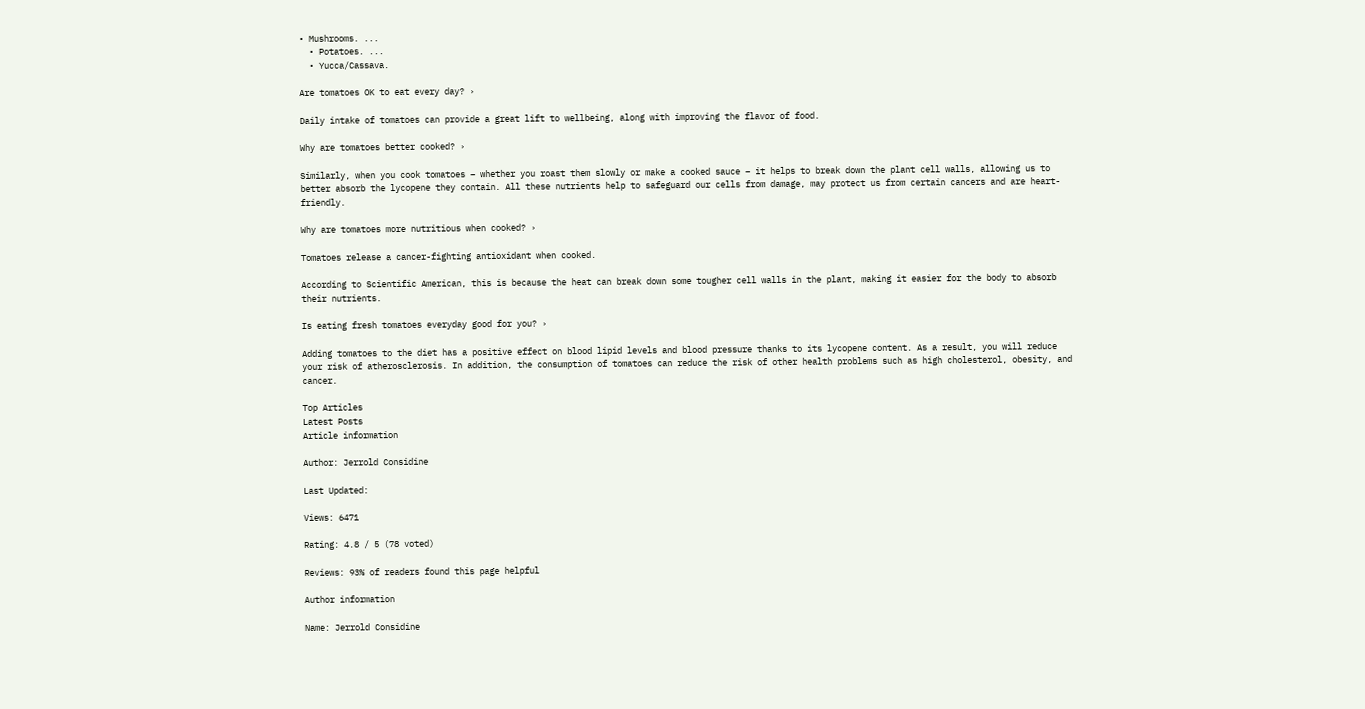• Mushrooms. ...
  • Potatoes. ...
  • Yucca/Cassava.

Are tomatoes OK to eat every day? ›

Daily intake of tomatoes can provide a great lift to wellbeing, along with improving the flavor of food.

Why are tomatoes better cooked? ›

Similarly, when you cook tomatoes – whether you roast them slowly or make a cooked sauce – it helps to break down the plant cell walls, allowing us to better absorb the lycopene they contain. All these nutrients help to safeguard our cells from damage, may protect us from certain cancers and are heart-friendly.

Why are tomatoes more nutritious when cooked? ›

Tomatoes release a cancer-fighting antioxidant when cooked.

According to Scientific American, this is because the heat can break down some tougher cell walls in the plant, making it easier for the body to absorb their nutrients.

Is eating fresh tomatoes everyday good for you? ›

Adding tomatoes to the diet has a positive effect on blood lipid levels and blood pressure thanks to its lycopene content. As a result, you will reduce your risk of atherosclerosis. In addition, the consumption of tomatoes can reduce the risk of other health problems such as high cholesterol, obesity, and cancer.

Top Articles
Latest Posts
Article information

Author: Jerrold Considine

Last Updated:

Views: 6471

Rating: 4.8 / 5 (78 voted)

Reviews: 93% of readers found this page helpful

Author information

Name: Jerrold Considine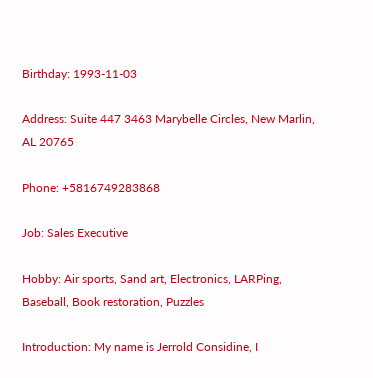Birthday: 1993-11-03

Address: Suite 447 3463 Marybelle Circles, New Marlin, AL 20765

Phone: +5816749283868

Job: Sales Executive

Hobby: Air sports, Sand art, Electronics, LARPing, Baseball, Book restoration, Puzzles

Introduction: My name is Jerrold Considine, I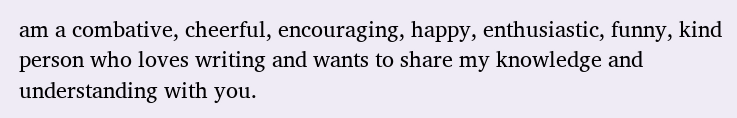am a combative, cheerful, encouraging, happy, enthusiastic, funny, kind person who loves writing and wants to share my knowledge and understanding with you.